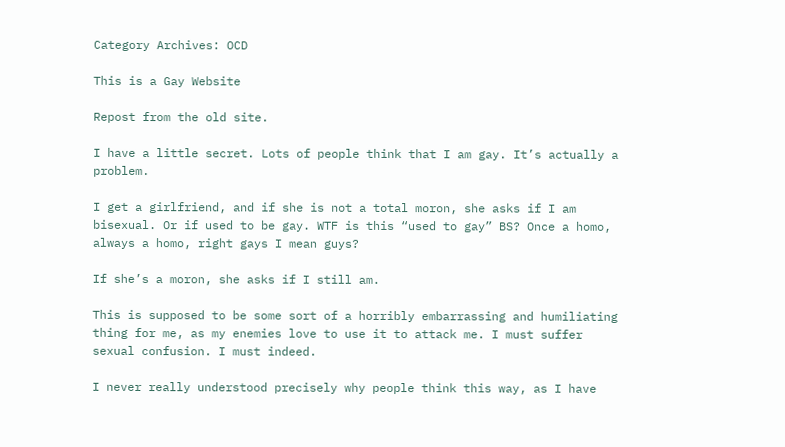Category Archives: OCD

This is a Gay Website

Repost from the old site.

I have a little secret. Lots of people think that I am gay. It’s actually a problem.

I get a girlfriend, and if she is not a total moron, she asks if I am bisexual. Or if used to be gay. WTF is this “used to gay” BS? Once a homo, always a homo, right gays I mean guys?

If she’s a moron, she asks if I still am.

This is supposed to be some sort of a horribly embarrassing and humiliating thing for me, as my enemies love to use it to attack me. I must suffer sexual confusion. I must indeed.

I never really understood precisely why people think this way, as I have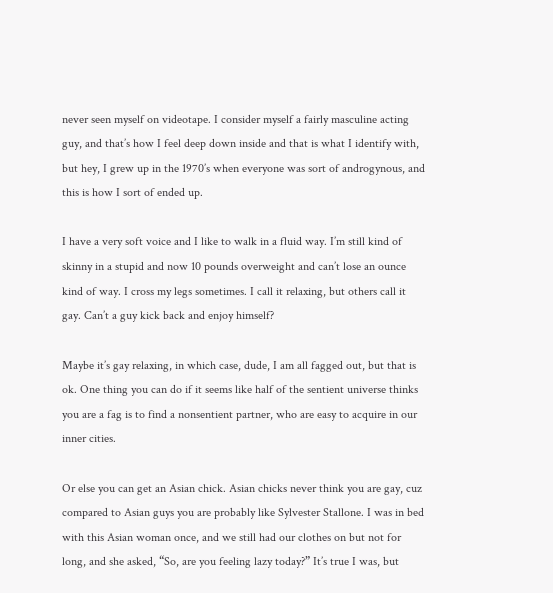never seen myself on videotape. I consider myself a fairly masculine acting guy, and that’s how I feel deep down inside and that is what I identify with, but hey, I grew up in the 1970’s when everyone was sort of androgynous, and this is how I sort of ended up.

I have a very soft voice and I like to walk in a fluid way. I’m still kind of skinny in a stupid and now 10 pounds overweight and can’t lose an ounce kind of way. I cross my legs sometimes. I call it relaxing, but others call it gay. Can’t a guy kick back and enjoy himself?

Maybe it’s gay relaxing, in which case, dude, I am all fagged out, but that is ok. One thing you can do if it seems like half of the sentient universe thinks you are a fag is to find a nonsentient partner, who are easy to acquire in our inner cities.

Or else you can get an Asian chick. Asian chicks never think you are gay, cuz compared to Asian guys you are probably like Sylvester Stallone. I was in bed with this Asian woman once, and we still had our clothes on but not for long, and she asked, “So, are you feeling lazy today?” It’s true I was, but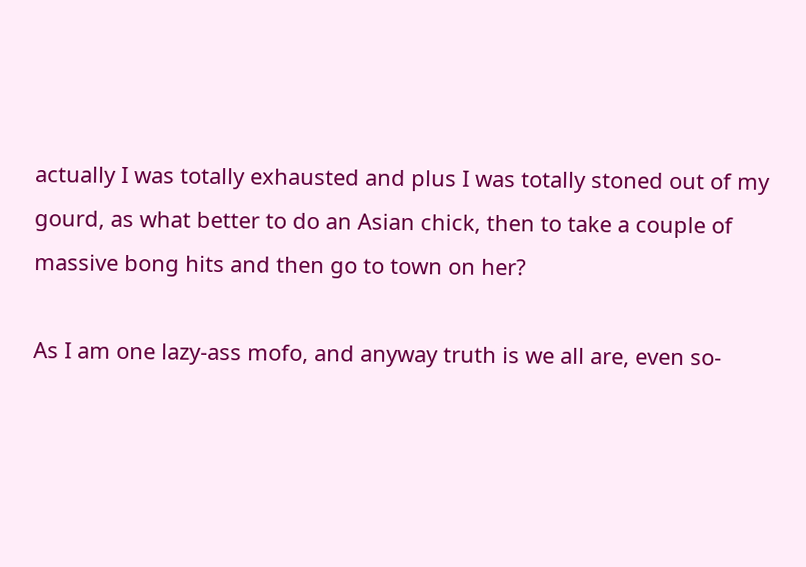actually I was totally exhausted and plus I was totally stoned out of my gourd, as what better to do an Asian chick, then to take a couple of massive bong hits and then go to town on her?

As I am one lazy-ass mofo, and anyway truth is we all are, even so-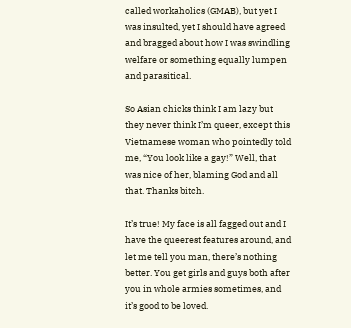called workaholics (GMAB), but yet I was insulted, yet I should have agreed and bragged about how I was swindling welfare or something equally lumpen and parasitical.

So Asian chicks think I am lazy but they never think I’m queer, except this Vietnamese woman who pointedly told me, “You look like a gay!” Well, that was nice of her, blaming God and all that. Thanks bitch.

It’s true! My face is all fagged out and I have the queerest features around, and let me tell you man, there’s nothing better. You get girls and guys both after you in whole armies sometimes, and it’s good to be loved.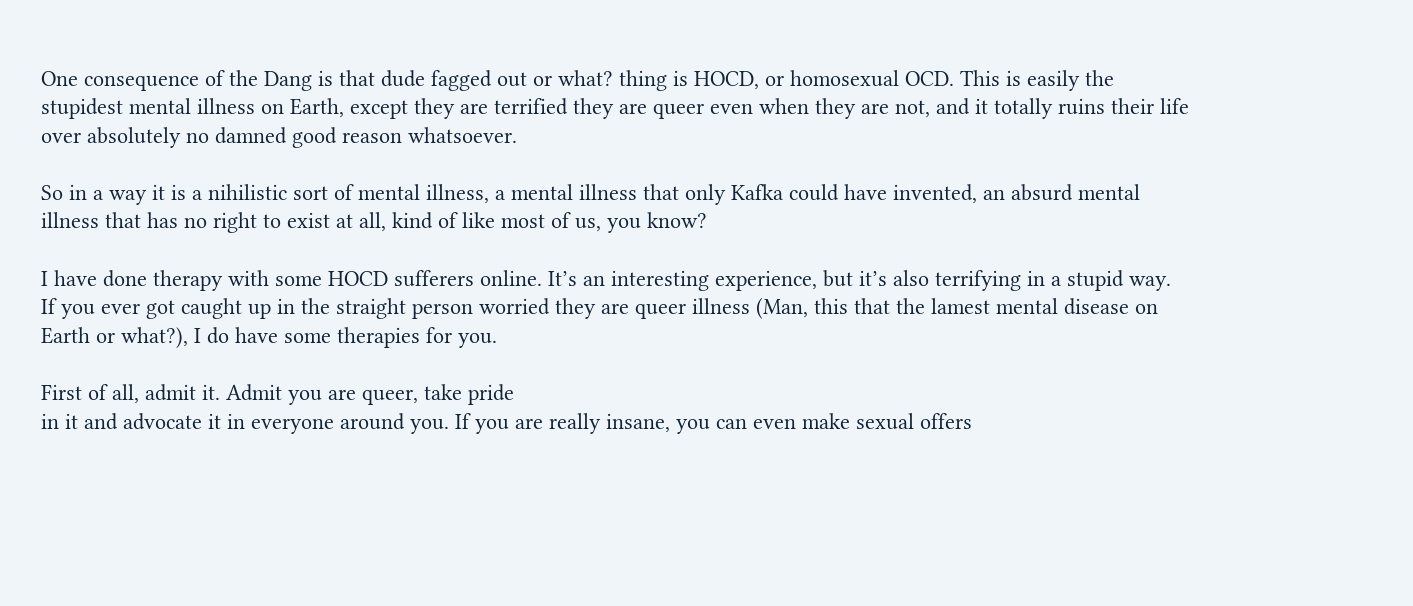One consequence of the Dang is that dude fagged out or what? thing is HOCD, or homosexual OCD. This is easily the stupidest mental illness on Earth, except they are terrified they are queer even when they are not, and it totally ruins their life over absolutely no damned good reason whatsoever.

So in a way it is a nihilistic sort of mental illness, a mental illness that only Kafka could have invented, an absurd mental illness that has no right to exist at all, kind of like most of us, you know?

I have done therapy with some HOCD sufferers online. It’s an interesting experience, but it’s also terrifying in a stupid way. If you ever got caught up in the straight person worried they are queer illness (Man, this that the lamest mental disease on Earth or what?), I do have some therapies for you.

First of all, admit it. Admit you are queer, take pride
in it and advocate it in everyone around you. If you are really insane, you can even make sexual offers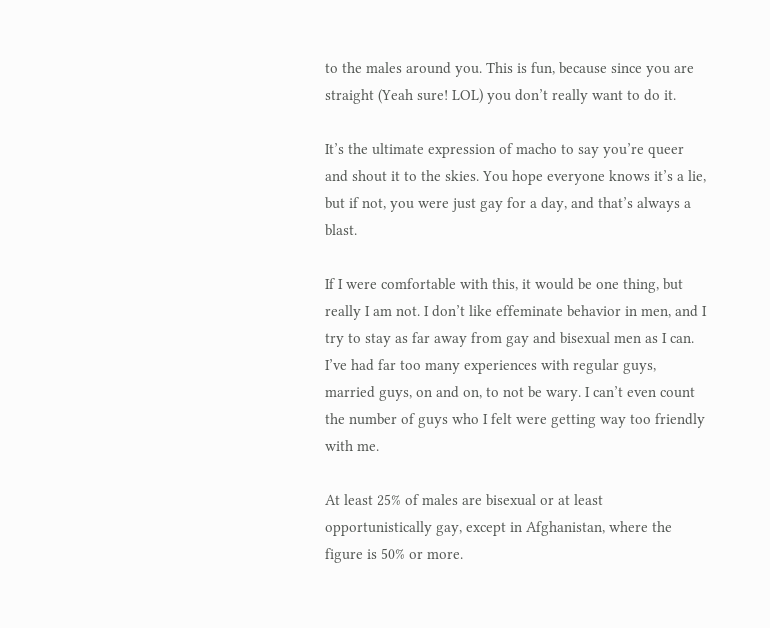to the males around you. This is fun, because since you are straight (Yeah sure! LOL) you don’t really want to do it.

It’s the ultimate expression of macho to say you’re queer and shout it to the skies. You hope everyone knows it’s a lie, but if not, you were just gay for a day, and that’s always a blast.

If I were comfortable with this, it would be one thing, but really I am not. I don’t like effeminate behavior in men, and I try to stay as far away from gay and bisexual men as I can. I’ve had far too many experiences with regular guys, married guys, on and on, to not be wary. I can’t even count the number of guys who I felt were getting way too friendly with me.

At least 25% of males are bisexual or at least opportunistically gay, except in Afghanistan, where the figure is 50% or more.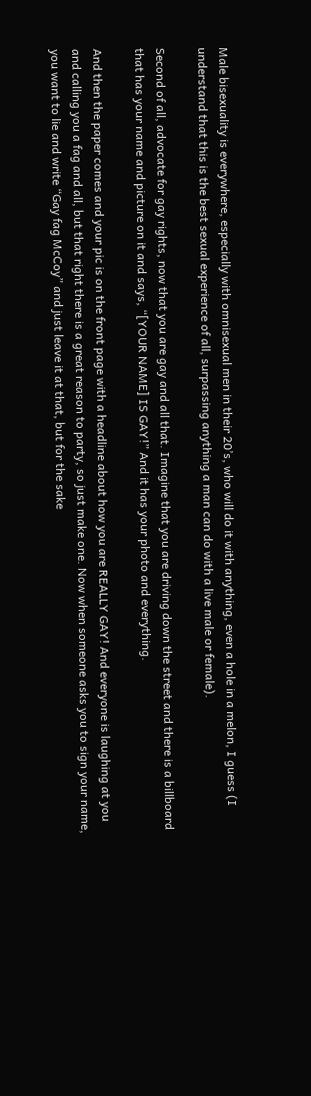Male bisexuality is everywhere, especially with omnisexual men in their 20’s, who will do it with anything, even a hole in a melon, I guess (I understand that this is the best sexual experience of all, surpassing anything a man can do with a live male or female).

Second of all, advocate for gay rights, now that you are gay and all that. Imagine that you are driving down the street and there is a billboard that has your name and picture on it and says, “[YOUR NAME] IS GAY!” And it has your photo and everything.

And then the paper comes and your pic is on the front page with a headline about how you are REALLY GAY! And everyone is laughing at you and calling you a fag and all, but that right there is a great reason to party, so just make one. Now when someone asks you to sign your name, you want to lie and write “Gay fag McCoy” and just leave it at that, but for the sake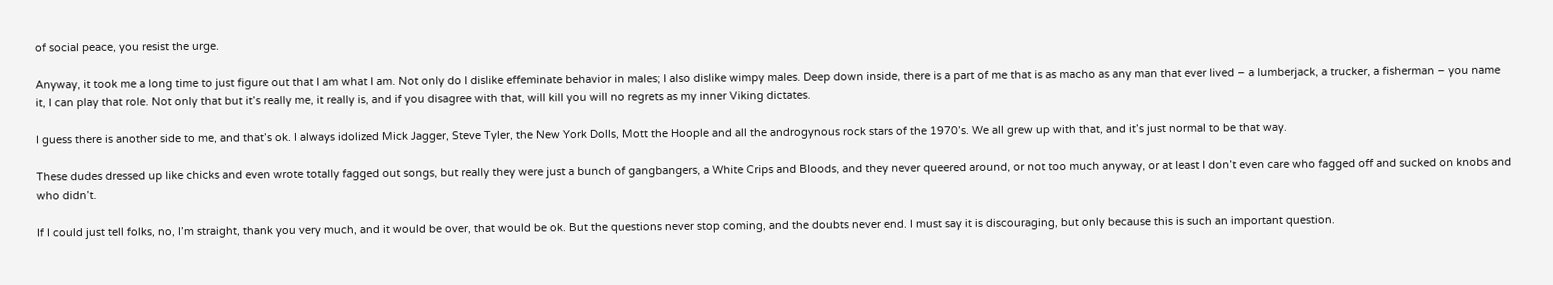of social peace, you resist the urge.

Anyway, it took me a long time to just figure out that I am what I am. Not only do I dislike effeminate behavior in males; I also dislike wimpy males. Deep down inside, there is a part of me that is as macho as any man that ever lived – a lumberjack, a trucker, a fisherman – you name it, I can play that role. Not only that but it’s really me, it really is, and if you disagree with that, will kill you will no regrets as my inner Viking dictates.

I guess there is another side to me, and that’s ok. I always idolized Mick Jagger, Steve Tyler, the New York Dolls, Mott the Hoople and all the androgynous rock stars of the 1970’s. We all grew up with that, and it’s just normal to be that way.

These dudes dressed up like chicks and even wrote totally fagged out songs, but really they were just a bunch of gangbangers, a White Crips and Bloods, and they never queered around, or not too much anyway, or at least I don’t even care who fagged off and sucked on knobs and who didn’t.

If I could just tell folks, no, I’m straight, thank you very much, and it would be over, that would be ok. But the questions never stop coming, and the doubts never end. I must say it is discouraging, but only because this is such an important question.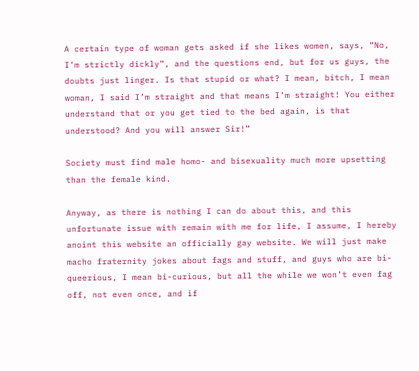A certain type of woman gets asked if she likes women, says, “No, I’m strictly dickly”, and the questions end, but for us guys, the doubts just linger. Is that stupid or what? I mean, bitch, I mean woman, I said I’m straight and that means I’m straight! You either understand that or you get tied to the bed again, is that understood? And you will answer Sir!”

Society must find male homo- and bisexuality much more upsetting than the female kind.

Anyway, as there is nothing I can do about this, and this unfortunate issue with remain with me for life, I assume, I hereby anoint this website an officially gay website. We will just make macho fraternity jokes about fags and stuff, and guys who are bi-queerious, I mean bi-curious, but all the while we won’t even fag off, not even once, and if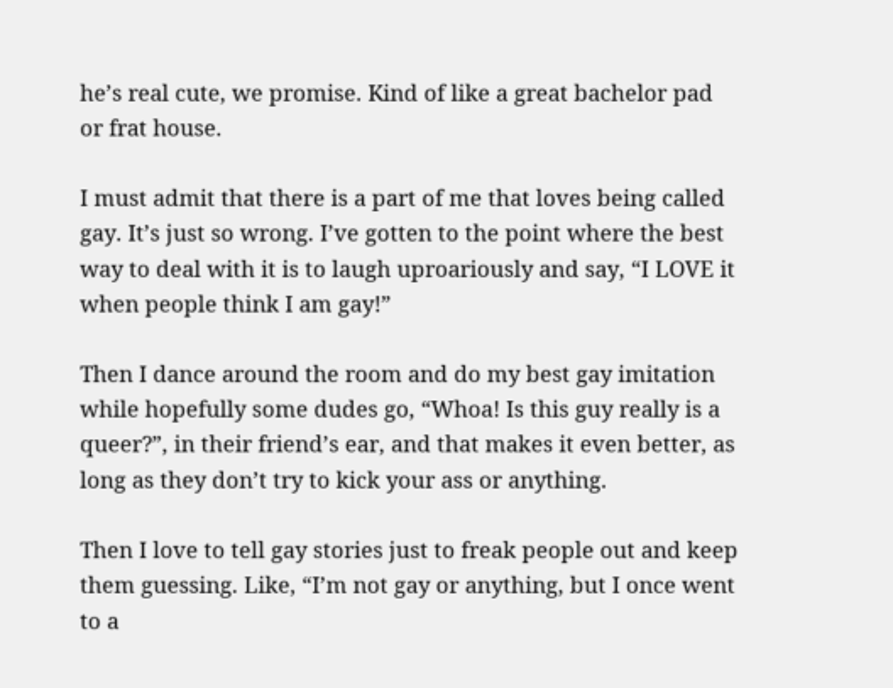he’s real cute, we promise. Kind of like a great bachelor pad or frat house.

I must admit that there is a part of me that loves being called gay. It’s just so wrong. I’ve gotten to the point where the best way to deal with it is to laugh uproariously and say, “I LOVE it when people think I am gay!”

Then I dance around the room and do my best gay imitation while hopefully some dudes go, “Whoa! Is this guy really is a queer?”, in their friend’s ear, and that makes it even better, as long as they don’t try to kick your ass or anything.

Then I love to tell gay stories just to freak people out and keep them guessing. Like, “I’m not gay or anything, but I once went to a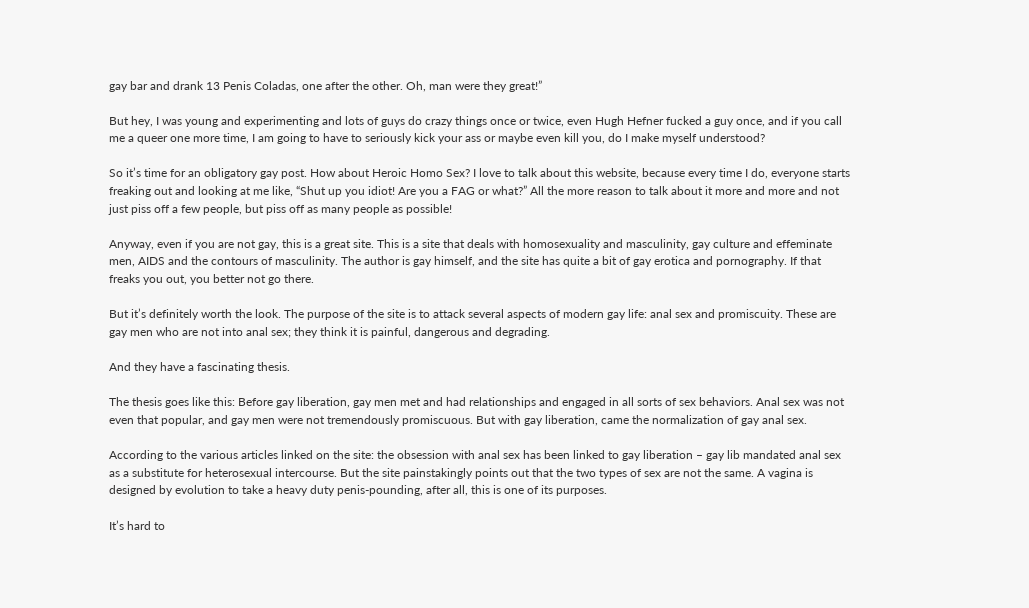gay bar and drank 13 Penis Coladas, one after the other. Oh, man were they great!”

But hey, I was young and experimenting and lots of guys do crazy things once or twice, even Hugh Hefner fucked a guy once, and if you call me a queer one more time, I am going to have to seriously kick your ass or maybe even kill you, do I make myself understood?

So it’s time for an obligatory gay post. How about Heroic Homo Sex? I love to talk about this website, because every time I do, everyone starts freaking out and looking at me like, “Shut up you idiot! Are you a FAG or what?” All the more reason to talk about it more and more and not just piss off a few people, but piss off as many people as possible!

Anyway, even if you are not gay, this is a great site. This is a site that deals with homosexuality and masculinity, gay culture and effeminate men, AIDS and the contours of masculinity. The author is gay himself, and the site has quite a bit of gay erotica and pornography. If that freaks you out, you better not go there.

But it’s definitely worth the look. The purpose of the site is to attack several aspects of modern gay life: anal sex and promiscuity. These are gay men who are not into anal sex; they think it is painful, dangerous and degrading.

And they have a fascinating thesis.

The thesis goes like this: Before gay liberation, gay men met and had relationships and engaged in all sorts of sex behaviors. Anal sex was not even that popular, and gay men were not tremendously promiscuous. But with gay liberation, came the normalization of gay anal sex.

According to the various articles linked on the site: the obsession with anal sex has been linked to gay liberation – gay lib mandated anal sex as a substitute for heterosexual intercourse. But the site painstakingly points out that the two types of sex are not the same. A vagina is designed by evolution to take a heavy duty penis-pounding, after all, this is one of its purposes.

It’s hard to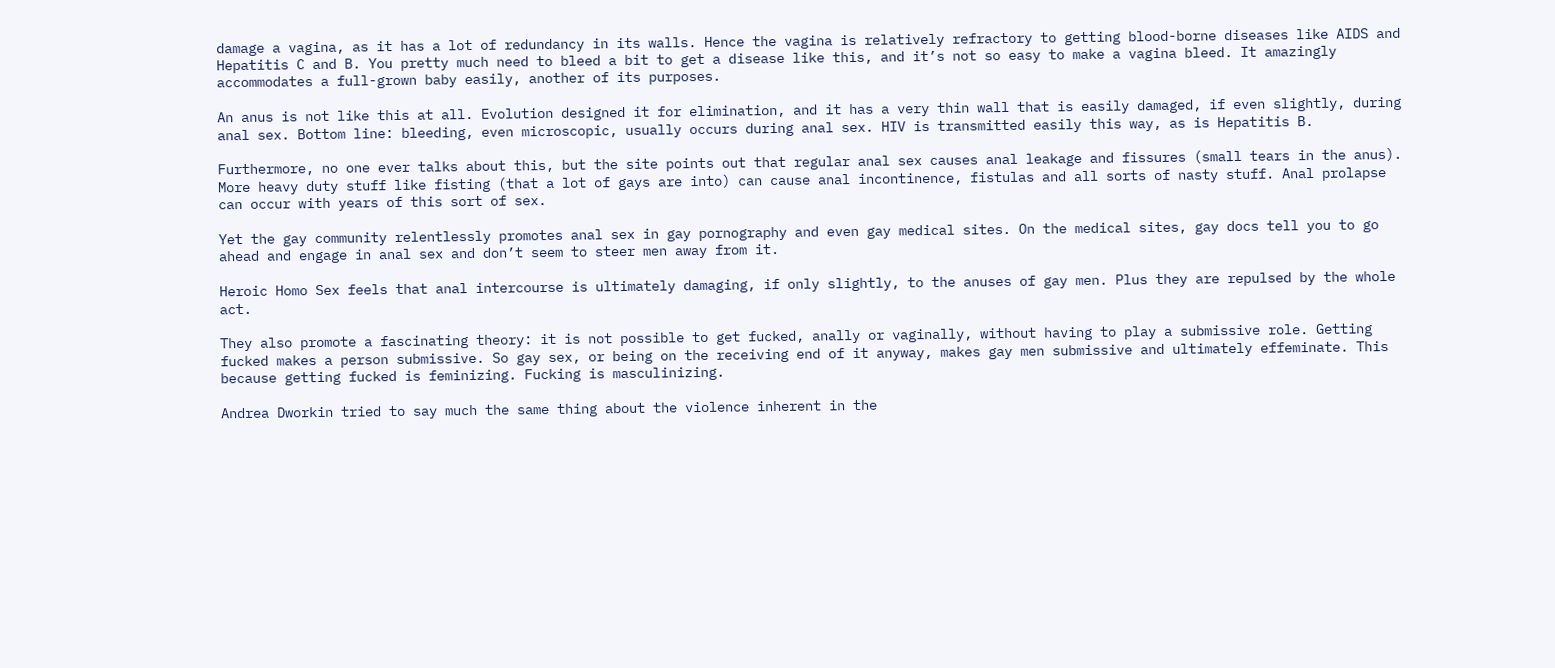damage a vagina, as it has a lot of redundancy in its walls. Hence the vagina is relatively refractory to getting blood-borne diseases like AIDS and Hepatitis C and B. You pretty much need to bleed a bit to get a disease like this, and it’s not so easy to make a vagina bleed. It amazingly accommodates a full-grown baby easily, another of its purposes.

An anus is not like this at all. Evolution designed it for elimination, and it has a very thin wall that is easily damaged, if even slightly, during anal sex. Bottom line: bleeding, even microscopic, usually occurs during anal sex. HIV is transmitted easily this way, as is Hepatitis B.

Furthermore, no one ever talks about this, but the site points out that regular anal sex causes anal leakage and fissures (small tears in the anus). More heavy duty stuff like fisting (that a lot of gays are into) can cause anal incontinence, fistulas and all sorts of nasty stuff. Anal prolapse can occur with years of this sort of sex.

Yet the gay community relentlessly promotes anal sex in gay pornography and even gay medical sites. On the medical sites, gay docs tell you to go ahead and engage in anal sex and don’t seem to steer men away from it.

Heroic Homo Sex feels that anal intercourse is ultimately damaging, if only slightly, to the anuses of gay men. Plus they are repulsed by the whole act.

They also promote a fascinating theory: it is not possible to get fucked, anally or vaginally, without having to play a submissive role. Getting fucked makes a person submissive. So gay sex, or being on the receiving end of it anyway, makes gay men submissive and ultimately effeminate. This because getting fucked is feminizing. Fucking is masculinizing.

Andrea Dworkin tried to say much the same thing about the violence inherent in the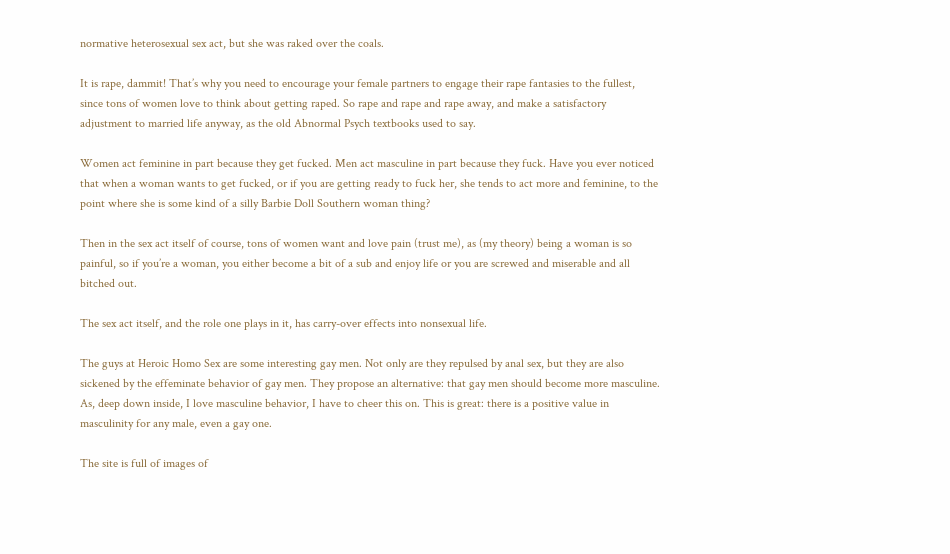normative heterosexual sex act, but she was raked over the coals.

It is rape, dammit! That’s why you need to encourage your female partners to engage their rape fantasies to the fullest, since tons of women love to think about getting raped. So rape and rape and rape away, and make a satisfactory adjustment to married life anyway, as the old Abnormal Psych textbooks used to say.

Women act feminine in part because they get fucked. Men act masculine in part because they fuck. Have you ever noticed that when a woman wants to get fucked, or if you are getting ready to fuck her, she tends to act more and feminine, to the point where she is some kind of a silly Barbie Doll Southern woman thing?

Then in the sex act itself of course, tons of women want and love pain (trust me), as (my theory) being a woman is so painful, so if you’re a woman, you either become a bit of a sub and enjoy life or you are screwed and miserable and all bitched out.

The sex act itself, and the role one plays in it, has carry-over effects into nonsexual life.

The guys at Heroic Homo Sex are some interesting gay men. Not only are they repulsed by anal sex, but they are also sickened by the effeminate behavior of gay men. They propose an alternative: that gay men should become more masculine. As, deep down inside, I love masculine behavior, I have to cheer this on. This is great: there is a positive value in masculinity for any male, even a gay one.

The site is full of images of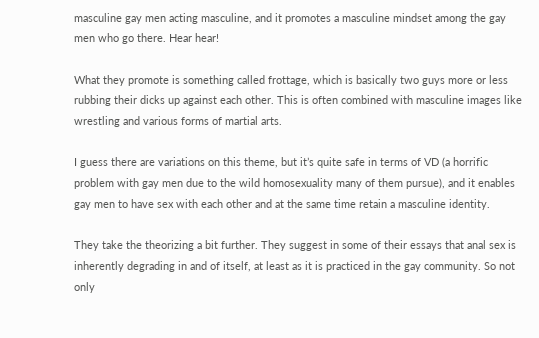masculine gay men acting masculine, and it promotes a masculine mindset among the gay men who go there. Hear hear!

What they promote is something called frottage, which is basically two guys more or less rubbing their dicks up against each other. This is often combined with masculine images like wrestling and various forms of martial arts.

I guess there are variations on this theme, but it’s quite safe in terms of VD (a horrific problem with gay men due to the wild homosexuality many of them pursue), and it enables gay men to have sex with each other and at the same time retain a masculine identity.

They take the theorizing a bit further. They suggest in some of their essays that anal sex is inherently degrading in and of itself, at least as it is practiced in the gay community. So not only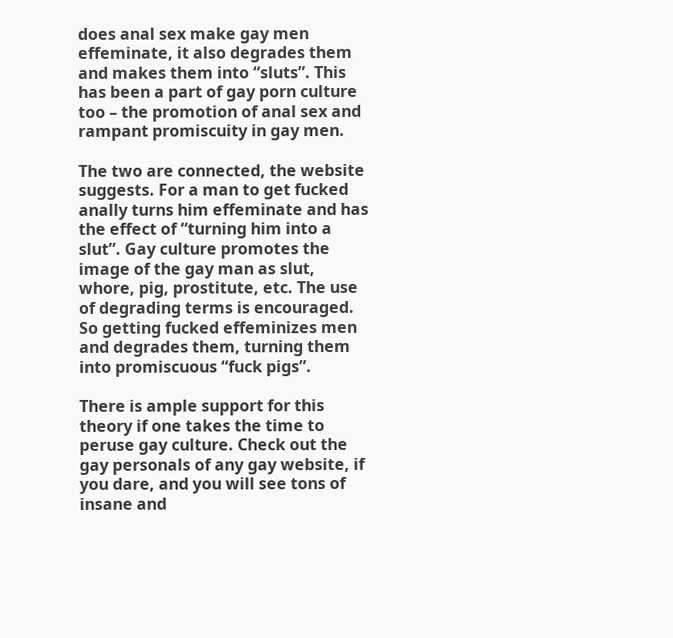does anal sex make gay men effeminate, it also degrades them and makes them into “sluts”. This has been a part of gay porn culture too – the promotion of anal sex and rampant promiscuity in gay men.

The two are connected, the website suggests. For a man to get fucked anally turns him effeminate and has the effect of “turning him into a slut”. Gay culture promotes the image of the gay man as slut, whore, pig, prostitute, etc. The use of degrading terms is encouraged. So getting fucked effeminizes men and degrades them, turning them into promiscuous “fuck pigs”.

There is ample support for this theory if one takes the time to peruse gay culture. Check out the gay personals of any gay website, if you dare, and you will see tons of insane and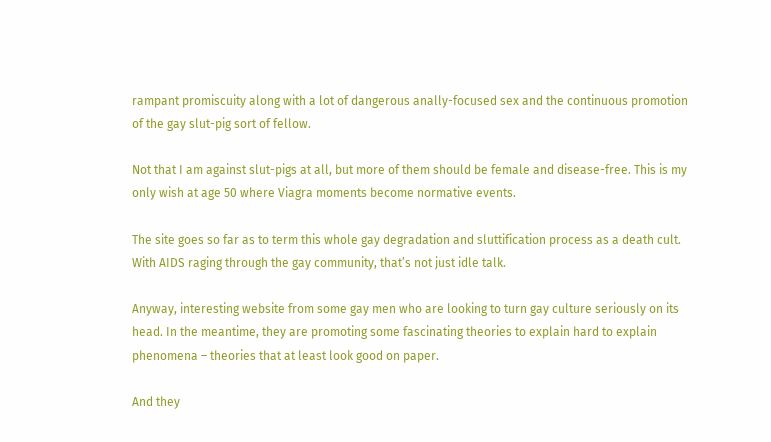rampant promiscuity along with a lot of dangerous anally-focused sex and the continuous promotion of the gay slut-pig sort of fellow.

Not that I am against slut-pigs at all, but more of them should be female and disease-free. This is my only wish at age 50 where Viagra moments become normative events.

The site goes so far as to term this whole gay degradation and sluttification process as a death cult. With AIDS raging through the gay community, that’s not just idle talk.

Anyway, interesting website from some gay men who are looking to turn gay culture seriously on its head. In the meantime, they are promoting some fascinating theories to explain hard to explain phenomena – theories that at least look good on paper.

And they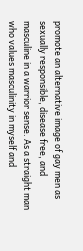promote an alternative image of gay men as sexually responsible, disease free, and masculine in a warrior sense. As a straight man who values masculinity in myself and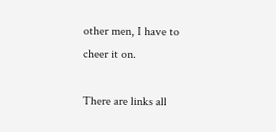other men, I have to cheer it on.

There are links all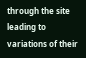through the site leading to variations of their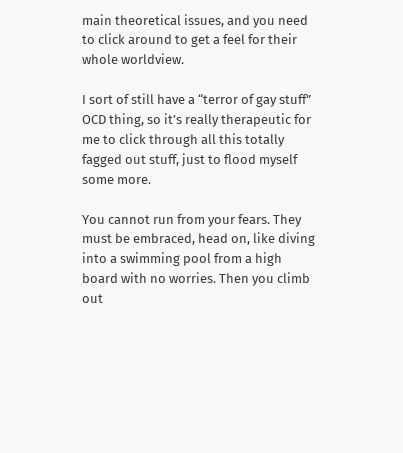main theoretical issues, and you need to click around to get a feel for their whole worldview.

I sort of still have a “terror of gay stuff” OCD thing, so it’s really therapeutic for me to click through all this totally fagged out stuff, just to flood myself some more.

You cannot run from your fears. They must be embraced, head on, like diving into a swimming pool from a high board with no worries. Then you climb out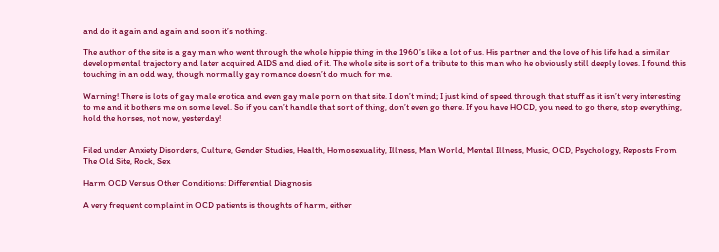and do it again and again and soon it’s nothing.

The author of the site is a gay man who went through the whole hippie thing in the 1960’s like a lot of us. His partner and the love of his life had a similar developmental trajectory and later acquired AIDS and died of it. The whole site is sort of a tribute to this man who he obviously still deeply loves. I found this touching in an odd way, though normally gay romance doesn’t do much for me.

Warning! There is lots of gay male erotica and even gay male porn on that site. I don’t mind; I just kind of speed through that stuff as it isn’t very interesting to me and it bothers me on some level. So if you can’t handle that sort of thing, don’t even go there. If you have HOCD, you need to go there, stop everything, hold the horses, not now, yesterday!


Filed under Anxiety Disorders, Culture, Gender Studies, Health, Homosexuality, Illness, Man World, Mental Illness, Music, OCD, Psychology, Reposts From The Old Site, Rock, Sex

Harm OCD Versus Other Conditions: Differential Diagnosis

A very frequent complaint in OCD patients is thoughts of harm, either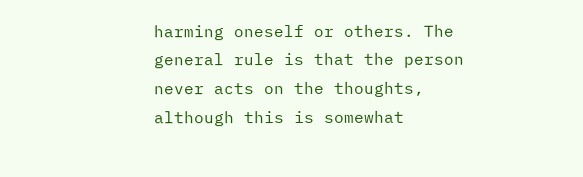harming oneself or others. The general rule is that the person never acts on the thoughts, although this is somewhat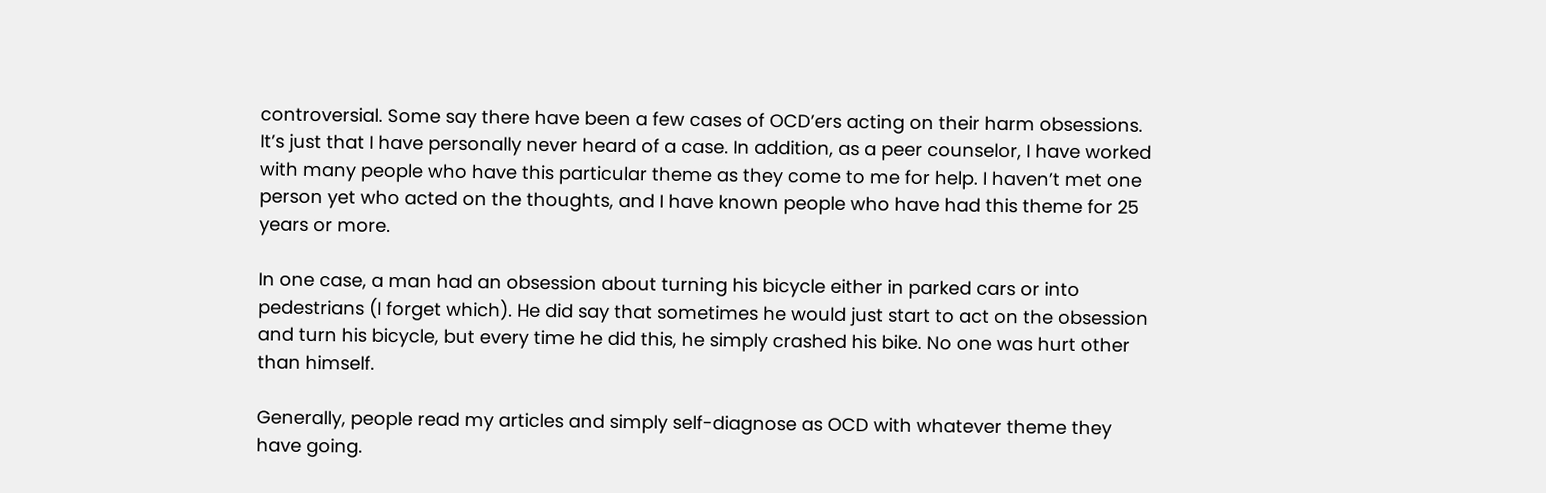controversial. Some say there have been a few cases of OCD’ers acting on their harm obsessions. It’s just that I have personally never heard of a case. In addition, as a peer counselor, I have worked with many people who have this particular theme as they come to me for help. I haven’t met one person yet who acted on the thoughts, and I have known people who have had this theme for 25 years or more.

In one case, a man had an obsession about turning his bicycle either in parked cars or into pedestrians (I forget which). He did say that sometimes he would just start to act on the obsession and turn his bicycle, but every time he did this, he simply crashed his bike. No one was hurt other than himself.

Generally, people read my articles and simply self-diagnose as OCD with whatever theme they have going.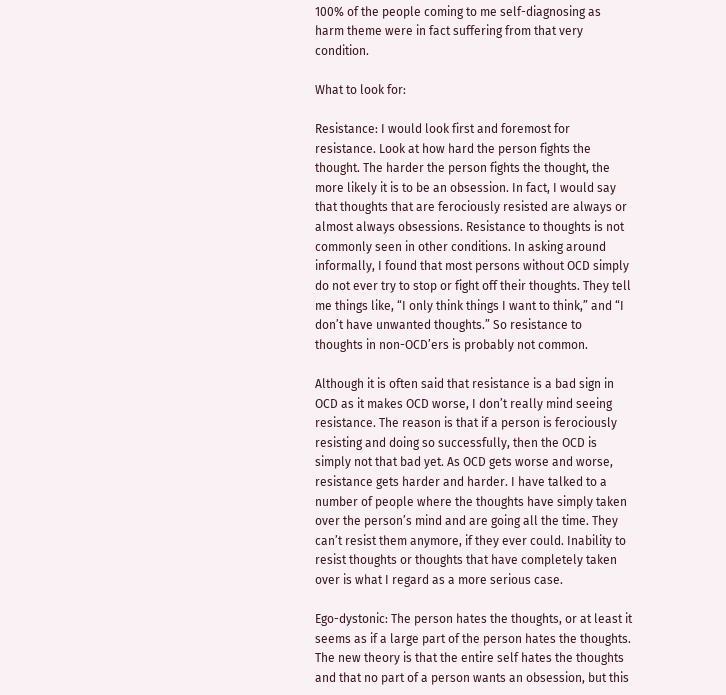100% of the people coming to me self-diagnosing as harm theme were in fact suffering from that very condition.

What to look for:

Resistance: I would look first and foremost for resistance. Look at how hard the person fights the thought. The harder the person fights the thought, the more likely it is to be an obsession. In fact, I would say that thoughts that are ferociously resisted are always or almost always obsessions. Resistance to thoughts is not commonly seen in other conditions. In asking around informally, I found that most persons without OCD simply do not ever try to stop or fight off their thoughts. They tell me things like, “I only think things I want to think,” and “I don’t have unwanted thoughts.” So resistance to thoughts in non-OCD’ers is probably not common.

Although it is often said that resistance is a bad sign in OCD as it makes OCD worse, I don’t really mind seeing resistance. The reason is that if a person is ferociously resisting and doing so successfully, then the OCD is simply not that bad yet. As OCD gets worse and worse, resistance gets harder and harder. I have talked to a number of people where the thoughts have simply taken over the person’s mind and are going all the time. They can’t resist them anymore, if they ever could. Inability to resist thoughts or thoughts that have completely taken over is what I regard as a more serious case.

Ego-dystonic: The person hates the thoughts, or at least it seems as if a large part of the person hates the thoughts. The new theory is that the entire self hates the thoughts and that no part of a person wants an obsession, but this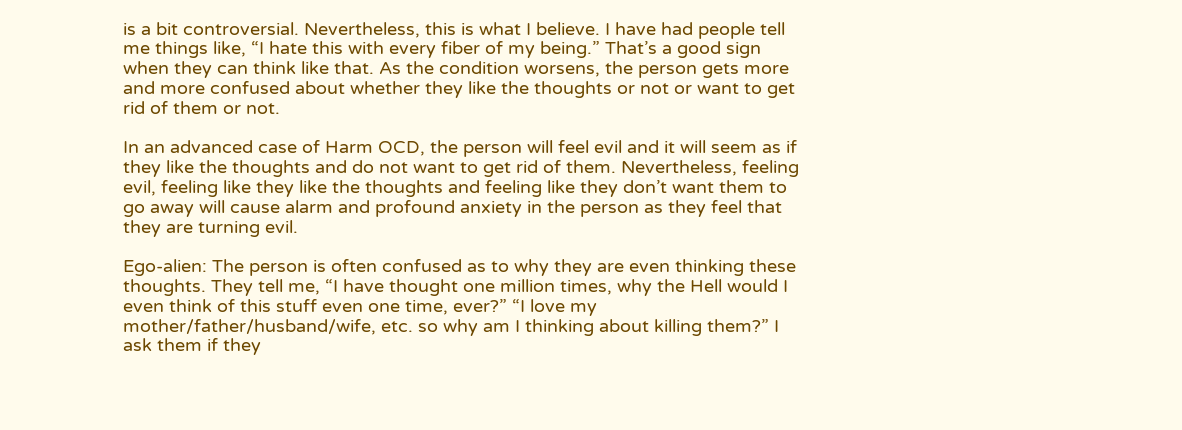is a bit controversial. Nevertheless, this is what I believe. I have had people tell me things like, “I hate this with every fiber of my being.” That’s a good sign when they can think like that. As the condition worsens, the person gets more and more confused about whether they like the thoughts or not or want to get rid of them or not.

In an advanced case of Harm OCD, the person will feel evil and it will seem as if they like the thoughts and do not want to get rid of them. Nevertheless, feeling evil, feeling like they like the thoughts and feeling like they don’t want them to go away will cause alarm and profound anxiety in the person as they feel that they are turning evil.

Ego-alien: The person is often confused as to why they are even thinking these thoughts. They tell me, “I have thought one million times, why the Hell would I even think of this stuff even one time, ever?” “I love my mother/father/husband/wife, etc. so why am I thinking about killing them?” I ask them if they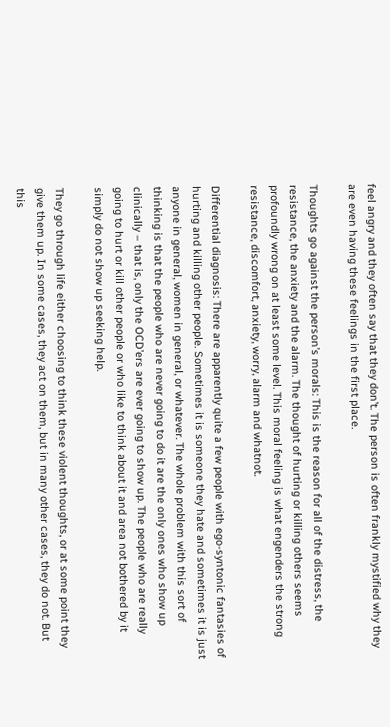feel angry and they often say that they don’t. The person is often frankly mystified why they are even having these feelings in the first place.

Thoughts go against the person’s morals: This is the reason for all of the distress, the resistance, the anxiety and the alarm. The thought of hurting or killing others seems profoundly wrong on at least some level. This moral feeling is what engenders the strong resistance, discomfort, anxiety, worry, alarm and whatnot.

Differential diagnosis: There are apparently quite a few people with ego-syntonic fantasies of hurting and killing other people. Sometimes it is someone they hate and sometimes it is just anyone in general, women in general, or whatever. The whole problem with this sort of thinking is that the people who are never going to do it are the only ones who show up clinically – that is, only the OCD’ers are ever going to show up. The people who are really going to hurt or kill other people or who like to think about it and area not bothered by it simply do not show up seeking help.

They go through life either choosing to think these violent thoughts, or at some point they give them up. In some cases, they act on them, but in many other cases, they do not. But this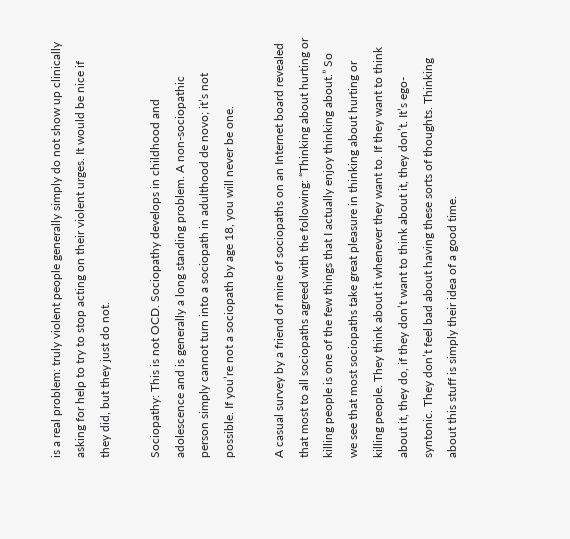is a real problem: truly violent people generally simply do not show up clinically asking for help to try to stop acting on their violent urges. It would be nice if they did, but they just do not.

Sociopathy: This is not OCD. Sociopathy develops in childhood and adolescence and is generally a long standing problem. A non-sociopathic person simply cannot turn into a sociopath in adulthood de novo; it’s not possible. If you’re not a sociopath by age 18, you will never be one.

A casual survey by a friend of mine of sociopaths on an Internet board revealed that most to all sociopaths agreed with the following: “Thinking about hurting or killing people is one of the few things that I actually enjoy thinking about.” So we see that most sociopaths take great pleasure in thinking about hurting or killing people. They think about it whenever they want to. If they want to think about it, they do, if they don’t want to think about it, they don’t. It’s ego-syntonic. They don’t feel bad about having these sorts of thoughts. Thinking about this stuff is simply their idea of a good time.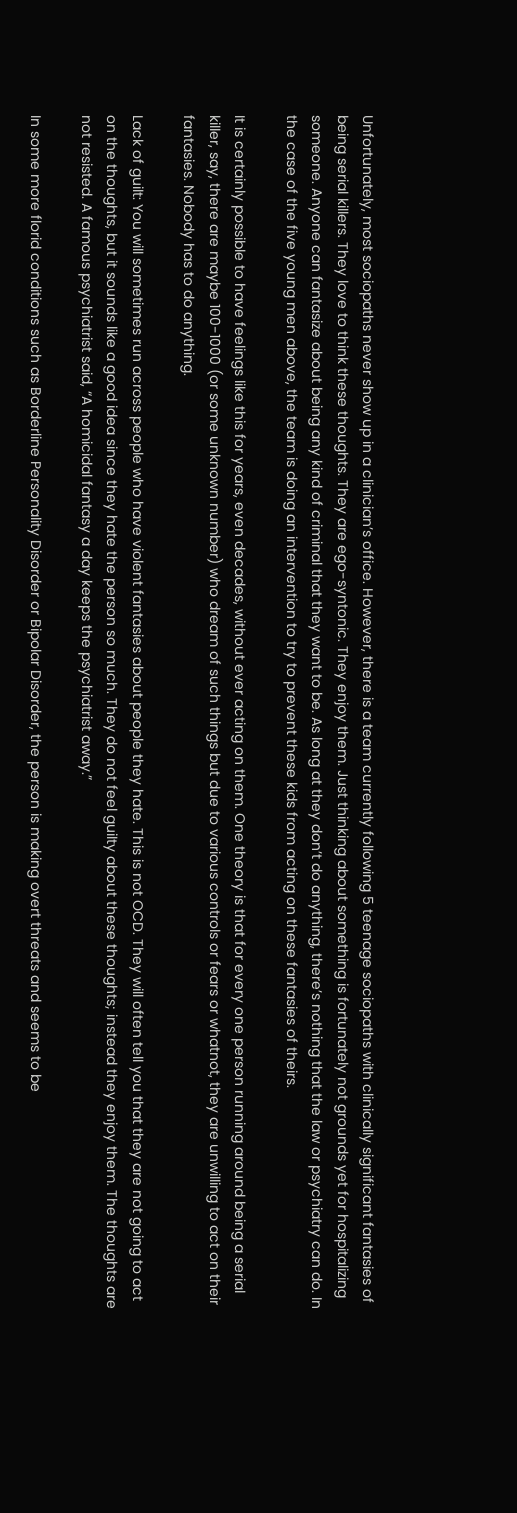Unfortunately, most sociopaths never show up in a clinician’s office. However, there is a team currently following 5 teenage sociopaths with clinically significant fantasies of being serial killers. They love to think these thoughts. They are ego-syntonic. They enjoy them. Just thinking about something is fortunately not grounds yet for hospitalizing someone. Anyone can fantasize about being any kind of criminal that they want to be. As long at they don’t do anything, there’s nothing that the law or psychiatry can do. In the case of the five young men above, the team is doing an intervention to try to prevent these kids from acting on these fantasies of theirs.

It is certainly possible to have feelings like this for years, even decades, without ever acting on them. One theory is that for every one person running around being a serial killer, say, there are maybe 100-1000 (or some unknown number) who dream of such things but due to various controls or fears or whatnot, they are unwilling to act on their fantasies. Nobody has to do anything.

Lack of guilt: You will sometimes run across people who have violent fantasies about people they hate. This is not OCD. They will often tell you that they are not going to act on the thoughts, but it sounds like a good idea since they hate the person so much. They do not feel guilty about these thoughts; instead they enjoy them. The thoughts are not resisted. A famous psychiatrist said, “A homicidal fantasy a day keeps the psychiatrist away.”

In some more florid conditions such as Borderline Personality Disorder or Bipolar Disorder, the person is making overt threats and seems to be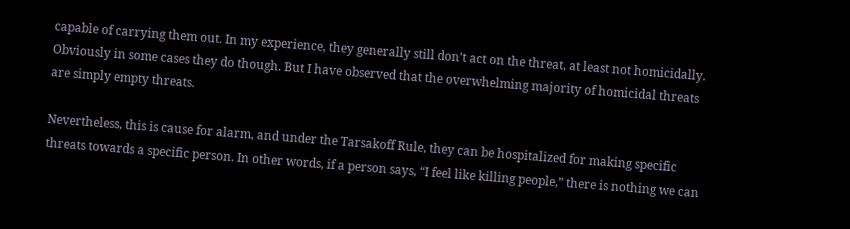capable of carrying them out. In my experience, they generally still don’t act on the threat, at least not homicidally. Obviously in some cases they do though. But I have observed that the overwhelming majority of homicidal threats are simply empty threats.

Nevertheless, this is cause for alarm, and under the Tarsakoff Rule, they can be hospitalized for making specific threats towards a specific person. In other words, if a person says, “I feel like killing people,” there is nothing we can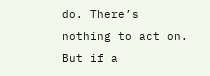do. There’s nothing to act on. But if a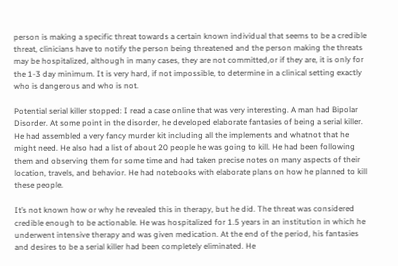person is making a specific threat towards a certain known individual that seems to be a credible threat, clinicians have to notify the person being threatened and the person making the threats may be hospitalized, although in many cases, they are not committed,or if they are, it is only for the 1-3 day minimum. It is very hard, if not impossible, to determine in a clinical setting exactly who is dangerous and who is not.

Potential serial killer stopped: I read a case online that was very interesting. A man had Bipolar Disorder. At some point in the disorder, he developed elaborate fantasies of being a serial killer. He had assembled a very fancy murder kit including all the implements and whatnot that he might need. He also had a list of about 20 people he was going to kill. He had been following them and observing them for some time and had taken precise notes on many aspects of their location, travels, and behavior. He had notebooks with elaborate plans on how he planned to kill these people.

It’s not known how or why he revealed this in therapy, but he did. The threat was considered credible enough to be actionable. He was hospitalized for 1.5 years in an institution in which he underwent intensive therapy and was given medication. At the end of the period, his fantasies and desires to be a serial killer had been completely eliminated. He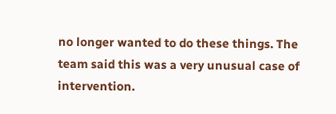no longer wanted to do these things. The team said this was a very unusual case of intervention.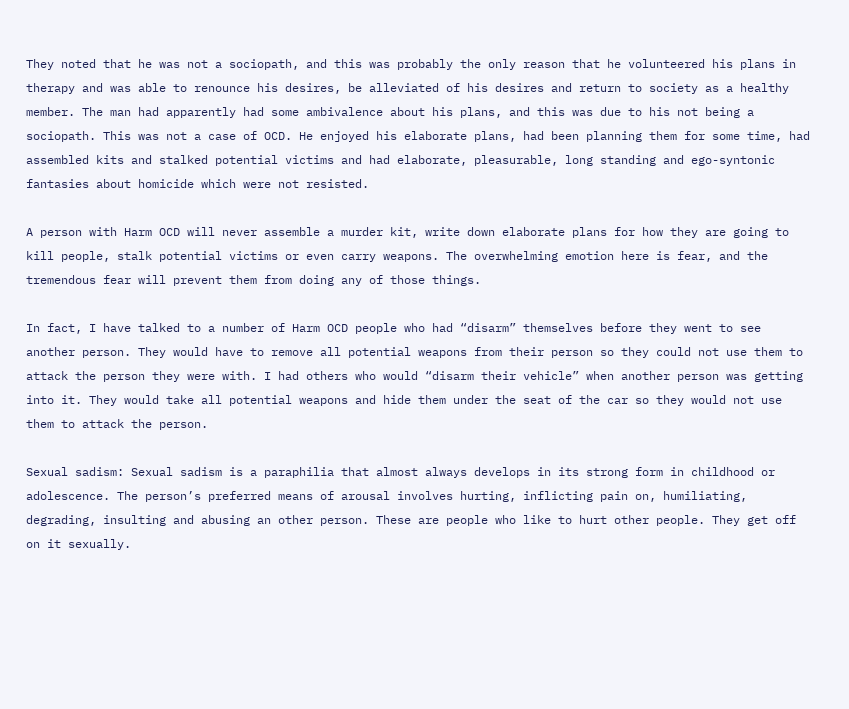They noted that he was not a sociopath, and this was probably the only reason that he volunteered his plans in therapy and was able to renounce his desires, be alleviated of his desires and return to society as a healthy member. The man had apparently had some ambivalence about his plans, and this was due to his not being a sociopath. This was not a case of OCD. He enjoyed his elaborate plans, had been planning them for some time, had assembled kits and stalked potential victims and had elaborate, pleasurable, long standing and ego-syntonic fantasies about homicide which were not resisted.

A person with Harm OCD will never assemble a murder kit, write down elaborate plans for how they are going to kill people, stalk potential victims or even carry weapons. The overwhelming emotion here is fear, and the tremendous fear will prevent them from doing any of those things.

In fact, I have talked to a number of Harm OCD people who had “disarm” themselves before they went to see another person. They would have to remove all potential weapons from their person so they could not use them to attack the person they were with. I had others who would “disarm their vehicle” when another person was getting into it. They would take all potential weapons and hide them under the seat of the car so they would not use them to attack the person.

Sexual sadism: Sexual sadism is a paraphilia that almost always develops in its strong form in childhood or adolescence. The person’s preferred means of arousal involves hurting, inflicting pain on, humiliating, degrading, insulting and abusing an other person. These are people who like to hurt other people. They get off on it sexually.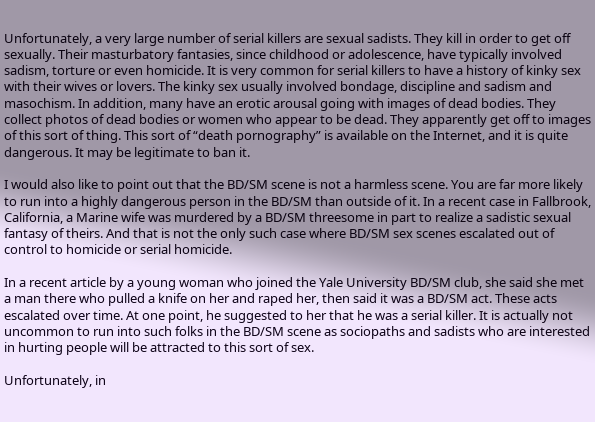Unfortunately, a very large number of serial killers are sexual sadists. They kill in order to get off sexually. Their masturbatory fantasies, since childhood or adolescence, have typically involved sadism, torture or even homicide. It is very common for serial killers to have a history of kinky sex with their wives or lovers. The kinky sex usually involved bondage, discipline and sadism and masochism. In addition, many have an erotic arousal going with images of dead bodies. They collect photos of dead bodies or women who appear to be dead. They apparently get off to images of this sort of thing. This sort of “death pornography” is available on the Internet, and it is quite dangerous. It may be legitimate to ban it.

I would also like to point out that the BD/SM scene is not a harmless scene. You are far more likely to run into a highly dangerous person in the BD/SM than outside of it. In a recent case in Fallbrook, California, a Marine wife was murdered by a BD/SM threesome in part to realize a sadistic sexual fantasy of theirs. And that is not the only such case where BD/SM sex scenes escalated out of control to homicide or serial homicide.

In a recent article by a young woman who joined the Yale University BD/SM club, she said she met a man there who pulled a knife on her and raped her, then said it was a BD/SM act. These acts escalated over time. At one point, he suggested to her that he was a serial killer. It is actually not uncommon to run into such folks in the BD/SM scene as sociopaths and sadists who are interested in hurting people will be attracted to this sort of sex.

Unfortunately, in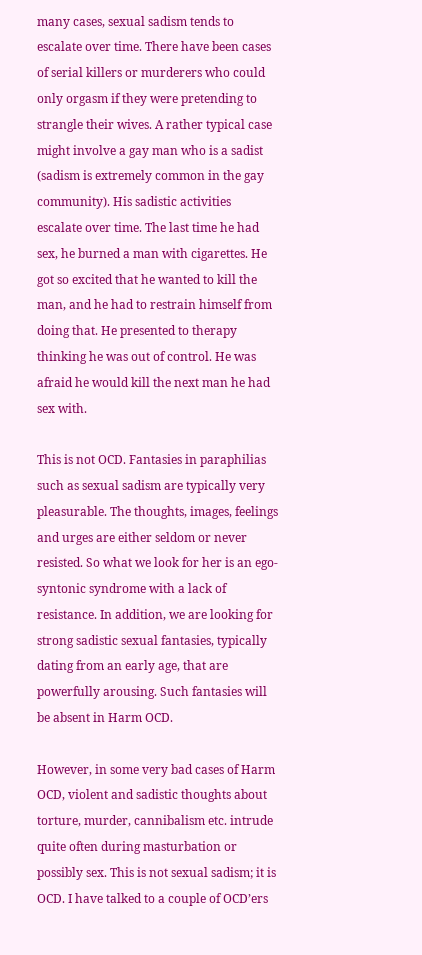many cases, sexual sadism tends to escalate over time. There have been cases of serial killers or murderers who could only orgasm if they were pretending to strangle their wives. A rather typical case might involve a gay man who is a sadist (sadism is extremely common in the gay community). His sadistic activities escalate over time. The last time he had sex, he burned a man with cigarettes. He got so excited that he wanted to kill the man, and he had to restrain himself from doing that. He presented to therapy thinking he was out of control. He was afraid he would kill the next man he had sex with.

This is not OCD. Fantasies in paraphilias such as sexual sadism are typically very pleasurable. The thoughts, images, feelings and urges are either seldom or never resisted. So what we look for her is an ego-syntonic syndrome with a lack of resistance. In addition, we are looking for strong sadistic sexual fantasies, typically dating from an early age, that are powerfully arousing. Such fantasies will be absent in Harm OCD.

However, in some very bad cases of Harm OCD, violent and sadistic thoughts about torture, murder, cannibalism etc. intrude quite often during masturbation or possibly sex. This is not sexual sadism; it is OCD. I have talked to a couple of OCD’ers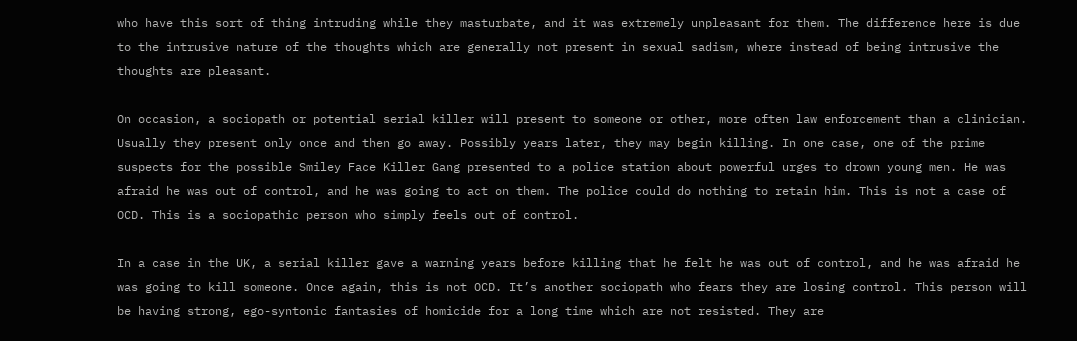who have this sort of thing intruding while they masturbate, and it was extremely unpleasant for them. The difference here is due to the intrusive nature of the thoughts which are generally not present in sexual sadism, where instead of being intrusive the thoughts are pleasant.

On occasion, a sociopath or potential serial killer will present to someone or other, more often law enforcement than a clinician. Usually they present only once and then go away. Possibly years later, they may begin killing. In one case, one of the prime suspects for the possible Smiley Face Killer Gang presented to a police station about powerful urges to drown young men. He was afraid he was out of control, and he was going to act on them. The police could do nothing to retain him. This is not a case of OCD. This is a sociopathic person who simply feels out of control.

In a case in the UK, a serial killer gave a warning years before killing that he felt he was out of control, and he was afraid he was going to kill someone. Once again, this is not OCD. It’s another sociopath who fears they are losing control. This person will be having strong, ego-syntonic fantasies of homicide for a long time which are not resisted. They are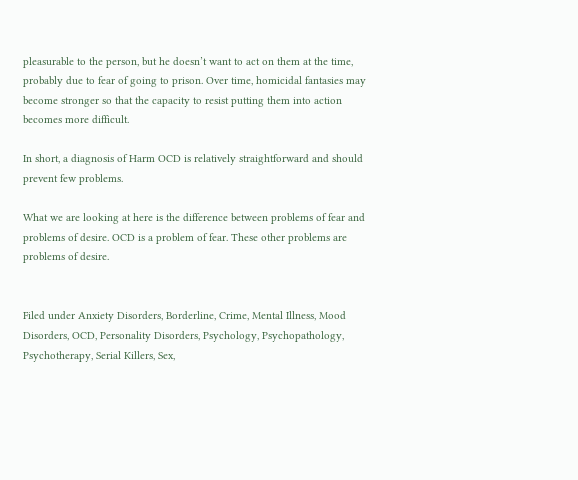pleasurable to the person, but he doesn’t want to act on them at the time, probably due to fear of going to prison. Over time, homicidal fantasies may become stronger so that the capacity to resist putting them into action becomes more difficult.

In short, a diagnosis of Harm OCD is relatively straightforward and should prevent few problems.

What we are looking at here is the difference between problems of fear and problems of desire. OCD is a problem of fear. These other problems are problems of desire.


Filed under Anxiety Disorders, Borderline, Crime, Mental Illness, Mood Disorders, OCD, Personality Disorders, Psychology, Psychopathology, Psychotherapy, Serial Killers, Sex,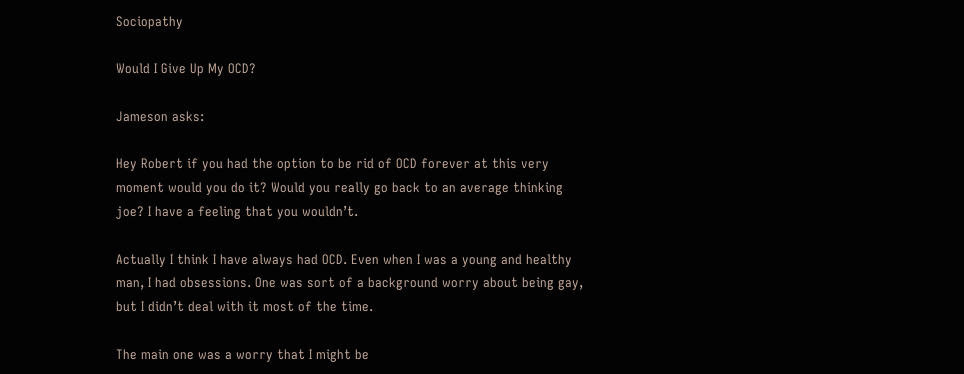Sociopathy

Would I Give Up My OCD?

Jameson asks:

Hey Robert if you had the option to be rid of OCD forever at this very moment would you do it? Would you really go back to an average thinking joe? I have a feeling that you wouldn’t.

Actually I think I have always had OCD. Even when I was a young and healthy man, I had obsessions. One was sort of a background worry about being gay, but I didn’t deal with it most of the time.

The main one was a worry that I might be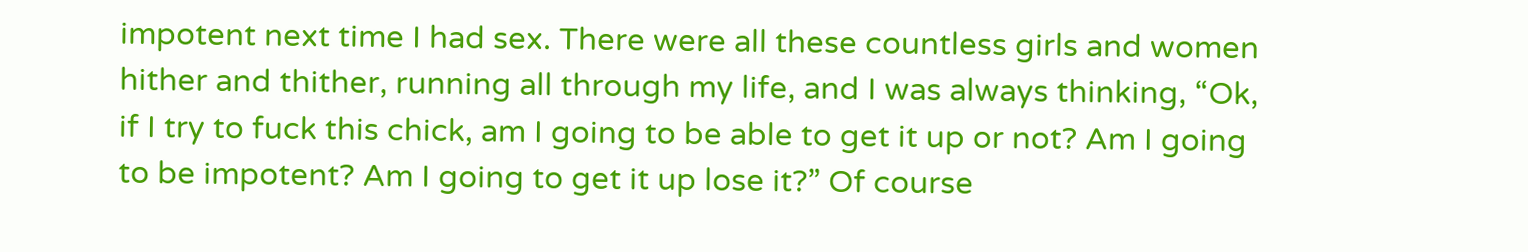impotent next time I had sex. There were all these countless girls and women hither and thither, running all through my life, and I was always thinking, “Ok, if I try to fuck this chick, am I going to be able to get it up or not? Am I going to be impotent? Am I going to get it up lose it?” Of course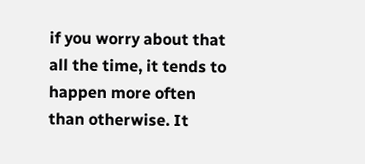if you worry about that all the time, it tends to happen more often than otherwise. It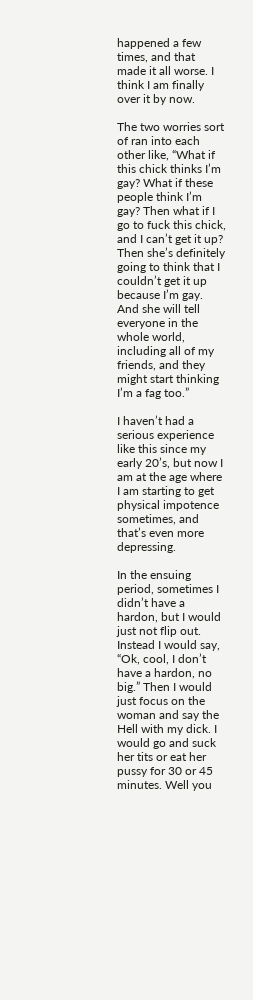happened a few times, and that made it all worse. I think I am finally over it by now.

The two worries sort of ran into each other like, “What if this chick thinks I’m gay? What if these people think I’m gay? Then what if I go to fuck this chick, and I can’t get it up? Then she’s definitely going to think that I couldn’t get it up because I’m gay. And she will tell everyone in the whole world, including all of my friends, and they might start thinking I’m a fag too.”

I haven’t had a serious experience like this since my early 20’s, but now I am at the age where I am starting to get physical impotence sometimes, and that’s even more depressing.

In the ensuing period, sometimes I didn’t have a hardon, but I would just not flip out. Instead I would say, “Ok, cool, I don’t have a hardon, no big.” Then I would just focus on the woman and say the Hell with my dick. I would go and suck her tits or eat her pussy for 30 or 45 minutes. Well you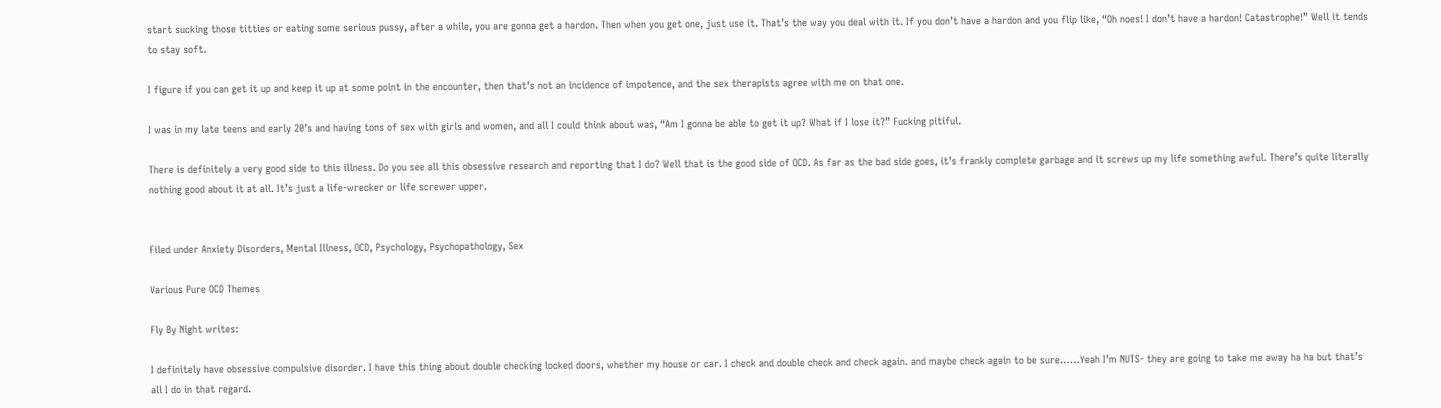start sucking those titties or eating some serious pussy, after a while, you are gonna get a hardon. Then when you get one, just use it. That’s the way you deal with it. If you don’t have a hardon and you flip like, “Oh noes! I don’t have a hardon! Catastrophe!” Well it tends to stay soft.

I figure if you can get it up and keep it up at some point in the encounter, then that’s not an incidence of impotence, and the sex therapists agree with me on that one.

I was in my late teens and early 20’s and having tons of sex with girls and women, and all I could think about was, “Am I gonna be able to get it up? What if I lose it?” Fucking pitiful.

There is definitely a very good side to this illness. Do you see all this obsessive research and reporting that I do? Well that is the good side of OCD. As far as the bad side goes, it’s frankly complete garbage and it screws up my life something awful. There’s quite literally nothing good about it at all. It’s just a life-wrecker or life screwer upper.


Filed under Anxiety Disorders, Mental Illness, OCD, Psychology, Psychopathology, Sex

Various Pure OCD Themes

Fly By Night writes:

I definitely have obsessive compulsive disorder. I have this thing about double checking locked doors, whether my house or car. I check and double check and check again. and maybe check again to be sure……Yeah I’m NUTS- they are going to take me away ha ha but that’s all I do in that regard.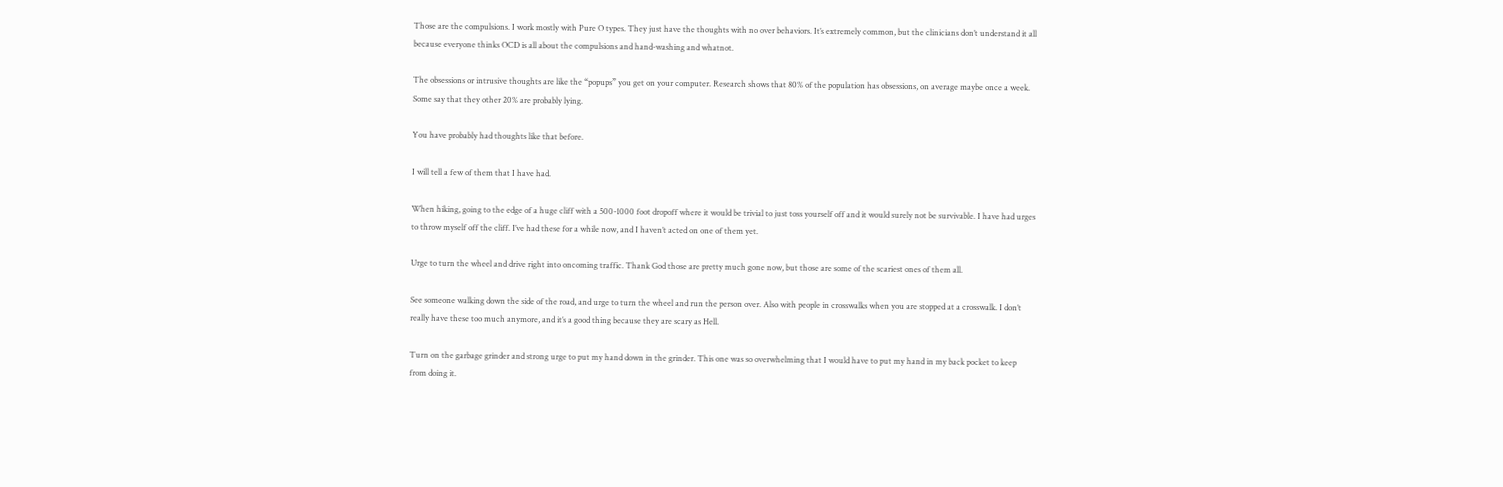Those are the compulsions. I work mostly with Pure O types. They just have the thoughts with no over behaviors. It’s extremely common, but the clinicians don’t understand it all because everyone thinks OCD is all about the compulsions and hand-washing and whatnot.

The obsessions or intrusive thoughts are like the “popups” you get on your computer. Research shows that 80% of the population has obsessions, on average maybe once a week. Some say that they other 20% are probably lying.

You have probably had thoughts like that before.

I will tell a few of them that I have had.

When hiking, going to the edge of a huge cliff with a 500-1000 foot dropoff where it would be trivial to just toss yourself off and it would surely not be survivable. I have had urges to throw myself off the cliff. I’ve had these for a while now, and I haven’t acted on one of them yet.

Urge to turn the wheel and drive right into oncoming traffic. Thank God those are pretty much gone now, but those are some of the scariest ones of them all.

See someone walking down the side of the road, and urge to turn the wheel and run the person over. Also with people in crosswalks when you are stopped at a crosswalk. I don’t really have these too much anymore, and it’s a good thing because they are scary as Hell.

Turn on the garbage grinder and strong urge to put my hand down in the grinder. This one was so overwhelming that I would have to put my hand in my back pocket to keep from doing it.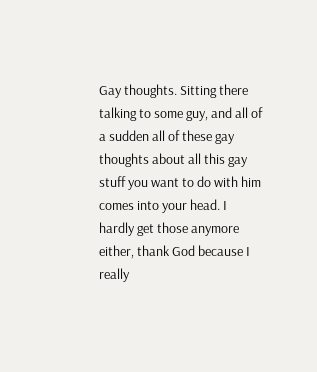Gay thoughts. Sitting there talking to some guy, and all of a sudden all of these gay thoughts about all this gay stuff you want to do with him comes into your head. I hardly get those anymore either, thank God because I really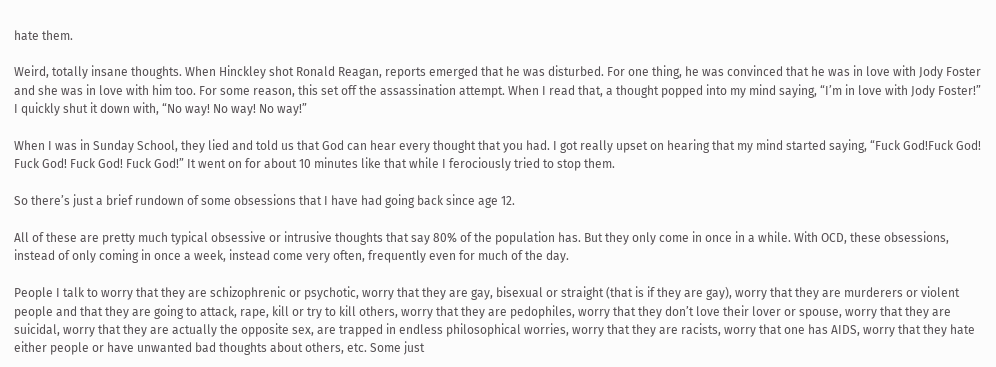hate them.

Weird, totally insane thoughts. When Hinckley shot Ronald Reagan, reports emerged that he was disturbed. For one thing, he was convinced that he was in love with Jody Foster and she was in love with him too. For some reason, this set off the assassination attempt. When I read that, a thought popped into my mind saying, “I’m in love with Jody Foster!” I quickly shut it down with, “No way! No way! No way!”

When I was in Sunday School, they lied and told us that God can hear every thought that you had. I got really upset on hearing that my mind started saying, “Fuck God!Fuck God! Fuck God! Fuck God! Fuck God!” It went on for about 10 minutes like that while I ferociously tried to stop them.

So there’s just a brief rundown of some obsessions that I have had going back since age 12.

All of these are pretty much typical obsessive or intrusive thoughts that say 80% of the population has. But they only come in once in a while. With OCD, these obsessions, instead of only coming in once a week, instead come very often, frequently even for much of the day.

People I talk to worry that they are schizophrenic or psychotic, worry that they are gay, bisexual or straight (that is if they are gay), worry that they are murderers or violent people and that they are going to attack, rape, kill or try to kill others, worry that they are pedophiles, worry that they don’t love their lover or spouse, worry that they are suicidal, worry that they are actually the opposite sex, are trapped in endless philosophical worries, worry that they are racists, worry that one has AIDS, worry that they hate either people or have unwanted bad thoughts about others, etc. Some just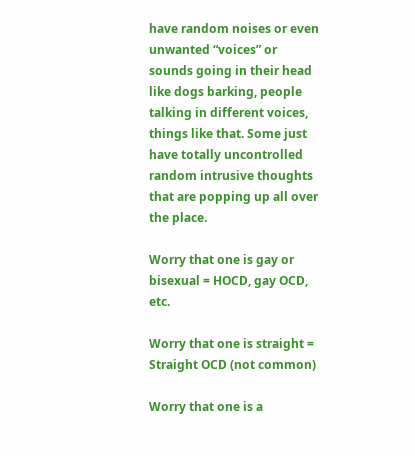have random noises or even unwanted “voices” or sounds going in their head like dogs barking, people talking in different voices, things like that. Some just have totally uncontrolled random intrusive thoughts that are popping up all over the place.

Worry that one is gay or bisexual = HOCD, gay OCD, etc.

Worry that one is straight = Straight OCD (not common)

Worry that one is a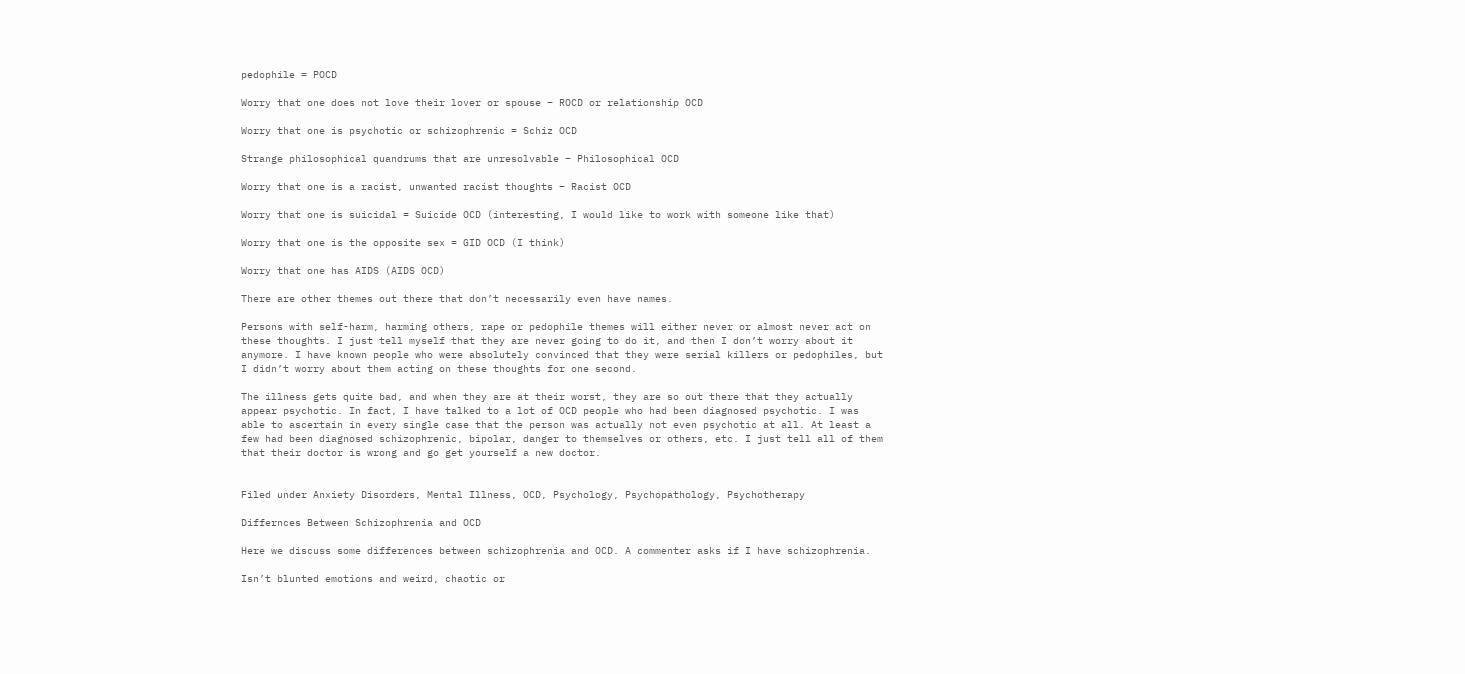pedophile = POCD

Worry that one does not love their lover or spouse – ROCD or relationship OCD

Worry that one is psychotic or schizophrenic = Schiz OCD

Strange philosophical quandrums that are unresolvable – Philosophical OCD

Worry that one is a racist, unwanted racist thoughts – Racist OCD

Worry that one is suicidal = Suicide OCD (interesting, I would like to work with someone like that)

Worry that one is the opposite sex = GID OCD (I think)

Worry that one has AIDS (AIDS OCD)

There are other themes out there that don’t necessarily even have names.

Persons with self-harm, harming others, rape or pedophile themes will either never or almost never act on these thoughts. I just tell myself that they are never going to do it, and then I don’t worry about it anymore. I have known people who were absolutely convinced that they were serial killers or pedophiles, but I didn’t worry about them acting on these thoughts for one second.

The illness gets quite bad, and when they are at their worst, they are so out there that they actually appear psychotic. In fact, I have talked to a lot of OCD people who had been diagnosed psychotic. I was able to ascertain in every single case that the person was actually not even psychotic at all. At least a few had been diagnosed schizophrenic, bipolar, danger to themselves or others, etc. I just tell all of them that their doctor is wrong and go get yourself a new doctor.


Filed under Anxiety Disorders, Mental Illness, OCD, Psychology, Psychopathology, Psychotherapy

Differnces Between Schizophrenia and OCD

Here we discuss some differences between schizophrenia and OCD. A commenter asks if I have schizophrenia.

Isn’t blunted emotions and weird, chaotic or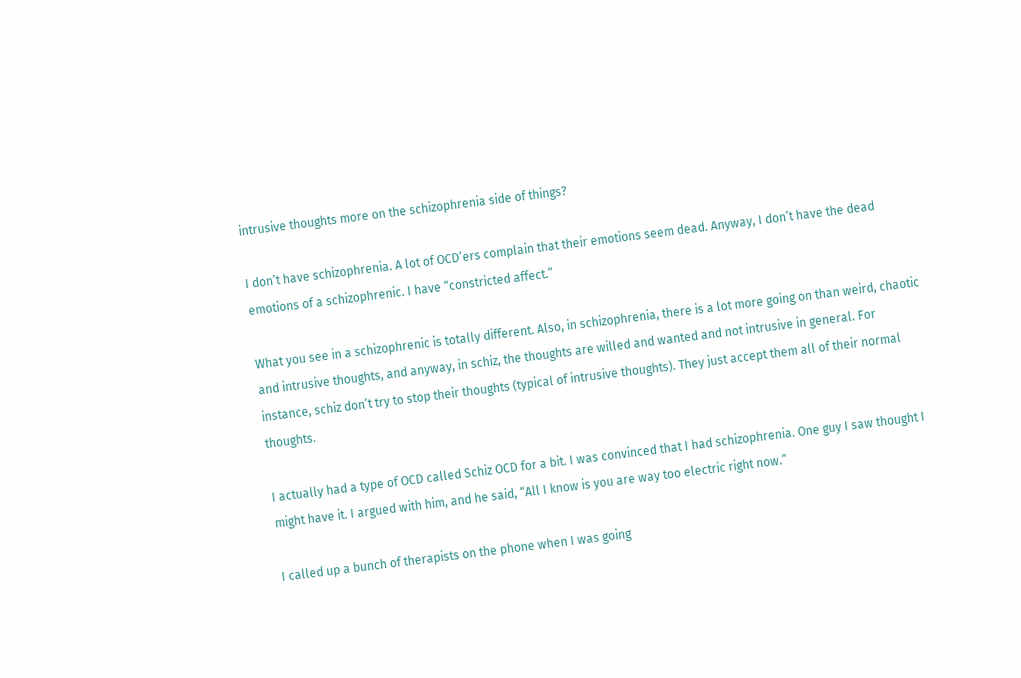intrusive thoughts more on the schizophrenia side of things?

I don’t have schizophrenia. A lot of OCD’ers complain that their emotions seem dead. Anyway, I don’t have the dead emotions of a schizophrenic. I have “constricted affect.”

What you see in a schizophrenic is totally different. Also, in schizophrenia, there is a lot more going on than weird, chaotic and intrusive thoughts, and anyway, in schiz, the thoughts are willed and wanted and not intrusive in general. For instance, schiz don’t try to stop their thoughts (typical of intrusive thoughts). They just accept them all of their normal thoughts.

I actually had a type of OCD called Schiz OCD for a bit. I was convinced that I had schizophrenia. One guy I saw thought I might have it. I argued with him, and he said, “All I know is you are way too electric right now.”

I called up a bunch of therapists on the phone when I was going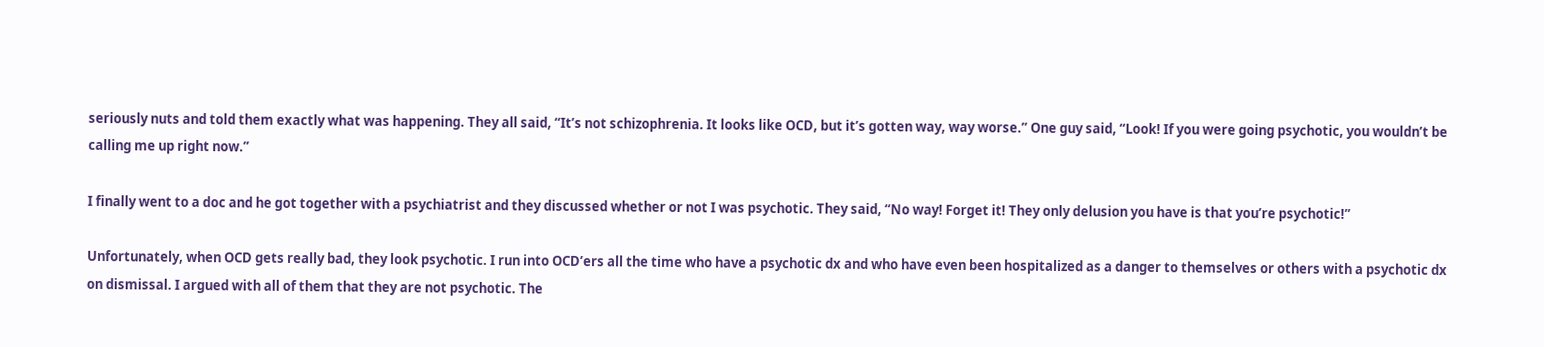seriously nuts and told them exactly what was happening. They all said, “It’s not schizophrenia. It looks like OCD, but it’s gotten way, way worse.” One guy said, “Look! If you were going psychotic, you wouldn’t be calling me up right now.”

I finally went to a doc and he got together with a psychiatrist and they discussed whether or not I was psychotic. They said, “No way! Forget it! They only delusion you have is that you’re psychotic!”

Unfortunately, when OCD gets really bad, they look psychotic. I run into OCD’ers all the time who have a psychotic dx and who have even been hospitalized as a danger to themselves or others with a psychotic dx on dismissal. I argued with all of them that they are not psychotic. The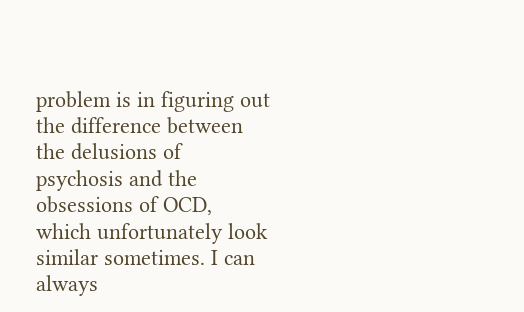problem is in figuring out the difference between the delusions of psychosis and the obsessions of OCD, which unfortunately look similar sometimes. I can always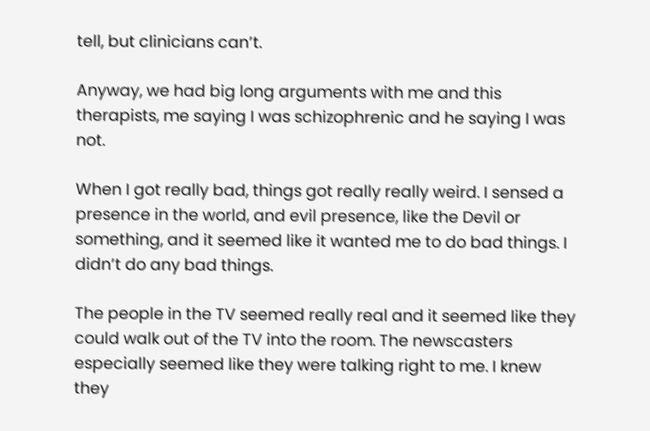tell, but clinicians can’t.

Anyway, we had big long arguments with me and this therapists, me saying I was schizophrenic and he saying I was not.

When I got really bad, things got really really weird. I sensed a presence in the world, and evil presence, like the Devil or something, and it seemed like it wanted me to do bad things. I didn’t do any bad things.

The people in the TV seemed really real and it seemed like they could walk out of the TV into the room. The newscasters especially seemed like they were talking right to me. I knew they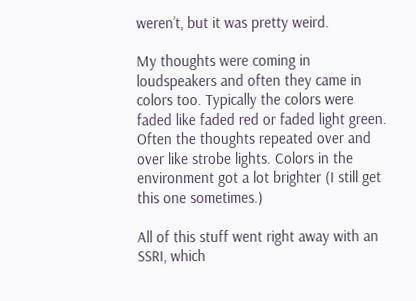weren’t, but it was pretty weird.

My thoughts were coming in loudspeakers and often they came in colors too. Typically the colors were faded like faded red or faded light green. Often the thoughts repeated over and over like strobe lights. Colors in the environment got a lot brighter (I still get this one sometimes.)

All of this stuff went right away with an SSRI, which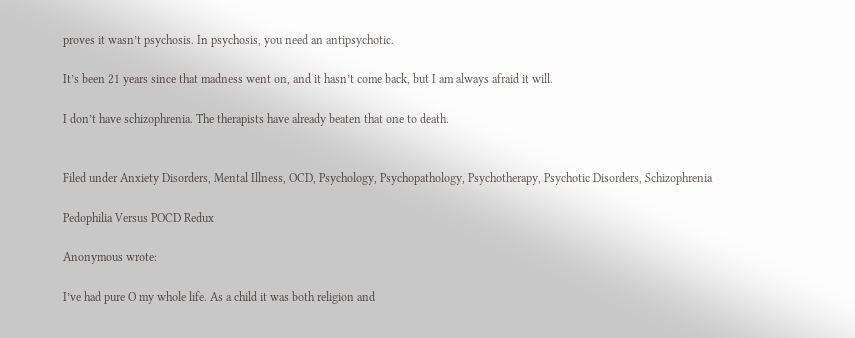proves it wasn’t psychosis. In psychosis, you need an antipsychotic.

It’s been 21 years since that madness went on, and it hasn’t come back, but I am always afraid it will.

I don’t have schizophrenia. The therapists have already beaten that one to death.


Filed under Anxiety Disorders, Mental Illness, OCD, Psychology, Psychopathology, Psychotherapy, Psychotic Disorders, Schizophrenia

Pedophilia Versus POCD Redux

Anonymous wrote:

I’ve had pure O my whole life. As a child it was both religion and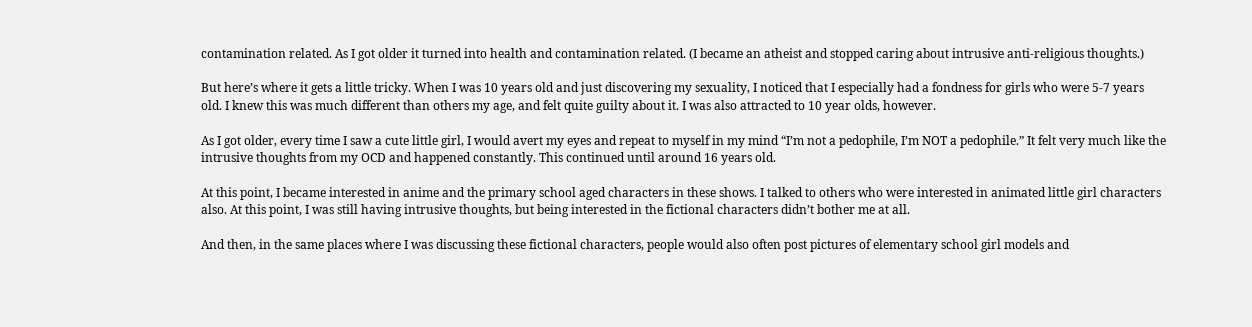contamination related. As I got older it turned into health and contamination related. (I became an atheist and stopped caring about intrusive anti-religious thoughts.)

But here’s where it gets a little tricky. When I was 10 years old and just discovering my sexuality, I noticed that I especially had a fondness for girls who were 5-7 years old. I knew this was much different than others my age, and felt quite guilty about it. I was also attracted to 10 year olds, however.

As I got older, every time I saw a cute little girl, I would avert my eyes and repeat to myself in my mind “I’m not a pedophile, I’m NOT a pedophile.” It felt very much like the intrusive thoughts from my OCD and happened constantly. This continued until around 16 years old.

At this point, I became interested in anime and the primary school aged characters in these shows. I talked to others who were interested in animated little girl characters also. At this point, I was still having intrusive thoughts, but being interested in the fictional characters didn’t bother me at all.

And then, in the same places where I was discussing these fictional characters, people would also often post pictures of elementary school girl models and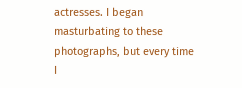actresses. I began masturbating to these photographs, but every time I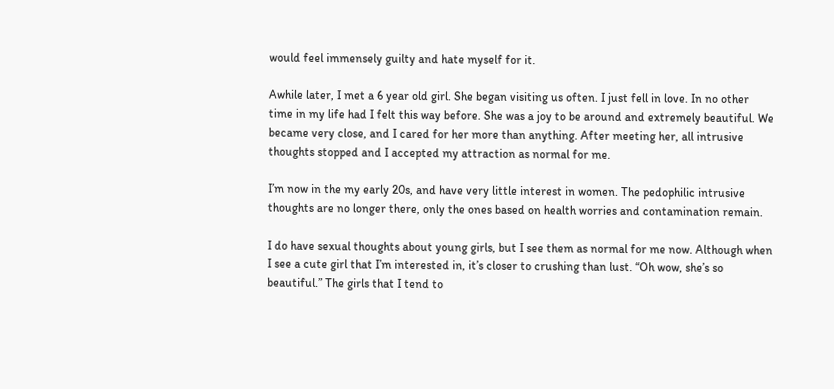would feel immensely guilty and hate myself for it.

Awhile later, I met a 6 year old girl. She began visiting us often. I just fell in love. In no other time in my life had I felt this way before. She was a joy to be around and extremely beautiful. We became very close, and I cared for her more than anything. After meeting her, all intrusive thoughts stopped and I accepted my attraction as normal for me.

I’m now in the my early 20s, and have very little interest in women. The pedophilic intrusive thoughts are no longer there, only the ones based on health worries and contamination remain.

I do have sexual thoughts about young girls, but I see them as normal for me now. Although when I see a cute girl that I’m interested in, it’s closer to crushing than lust. “Oh wow, she’s so beautiful.” The girls that I tend to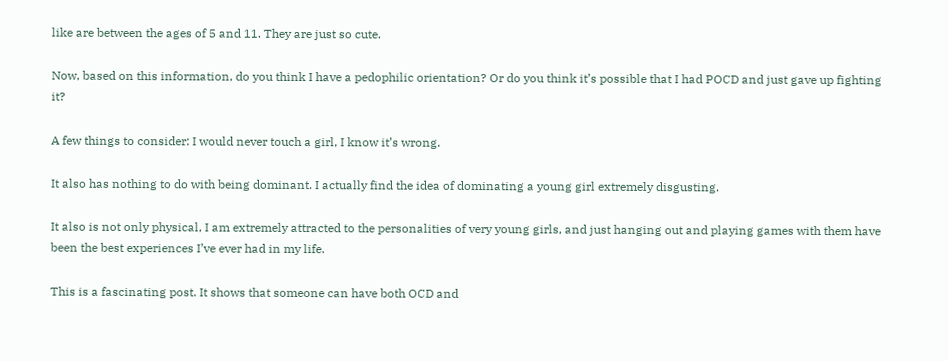like are between the ages of 5 and 11. They are just so cute.

Now, based on this information, do you think I have a pedophilic orientation? Or do you think it’s possible that I had POCD and just gave up fighting it?

A few things to consider: I would never touch a girl, I know it’s wrong.

It also has nothing to do with being dominant. I actually find the idea of dominating a young girl extremely disgusting.

It also is not only physical, I am extremely attracted to the personalities of very young girls, and just hanging out and playing games with them have been the best experiences I’ve ever had in my life.

This is a fascinating post. It shows that someone can have both OCD and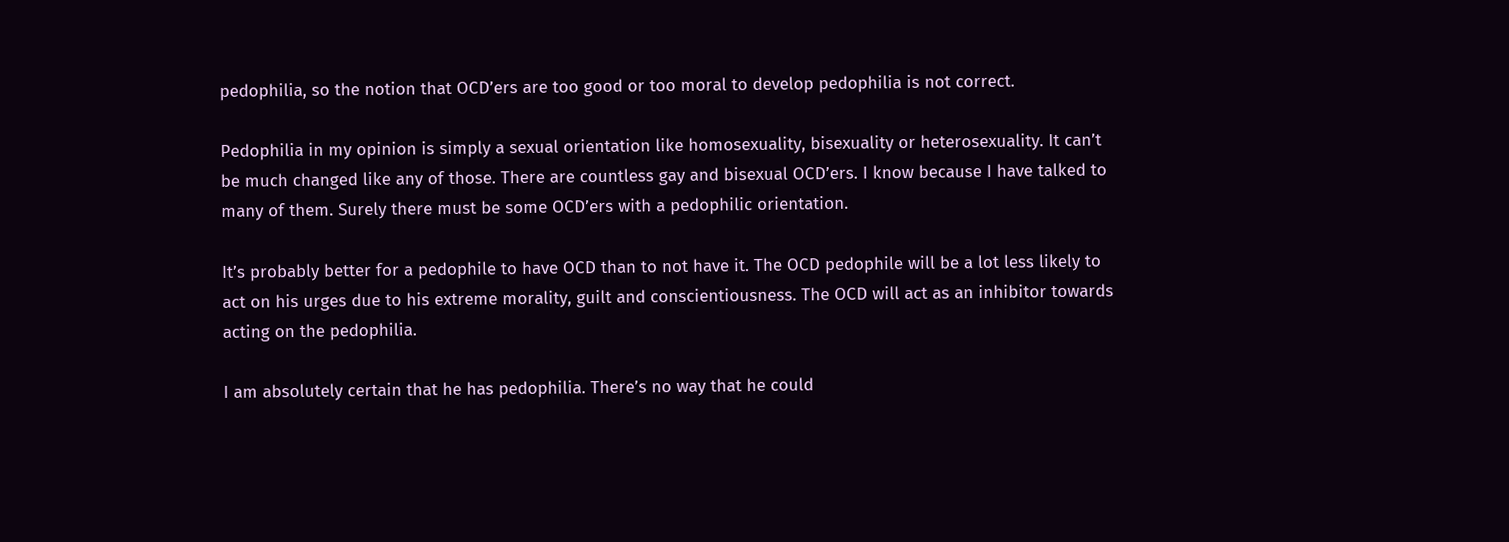pedophilia, so the notion that OCD’ers are too good or too moral to develop pedophilia is not correct.

Pedophilia in my opinion is simply a sexual orientation like homosexuality, bisexuality or heterosexuality. It can’t be much changed like any of those. There are countless gay and bisexual OCD’ers. I know because I have talked to many of them. Surely there must be some OCD’ers with a pedophilic orientation.

It’s probably better for a pedophile to have OCD than to not have it. The OCD pedophile will be a lot less likely to act on his urges due to his extreme morality, guilt and conscientiousness. The OCD will act as an inhibitor towards acting on the pedophilia.

I am absolutely certain that he has pedophilia. There’s no way that he could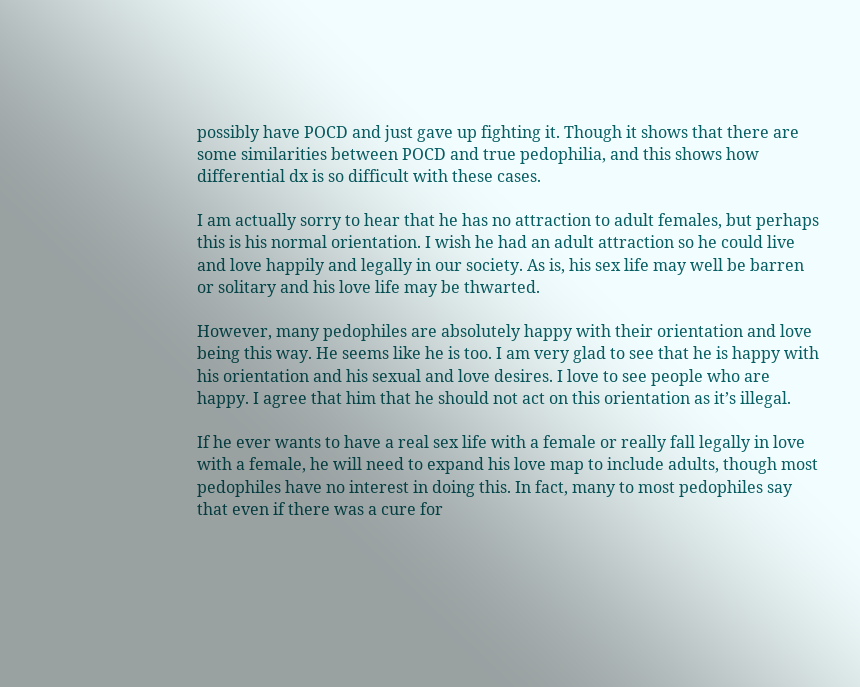possibly have POCD and just gave up fighting it. Though it shows that there are some similarities between POCD and true pedophilia, and this shows how differential dx is so difficult with these cases.

I am actually sorry to hear that he has no attraction to adult females, but perhaps this is his normal orientation. I wish he had an adult attraction so he could live and love happily and legally in our society. As is, his sex life may well be barren or solitary and his love life may be thwarted.

However, many pedophiles are absolutely happy with their orientation and love being this way. He seems like he is too. I am very glad to see that he is happy with his orientation and his sexual and love desires. I love to see people who are happy. I agree that him that he should not act on this orientation as it’s illegal.

If he ever wants to have a real sex life with a female or really fall legally in love with a female, he will need to expand his love map to include adults, though most pedophiles have no interest in doing this. In fact, many to most pedophiles say that even if there was a cure for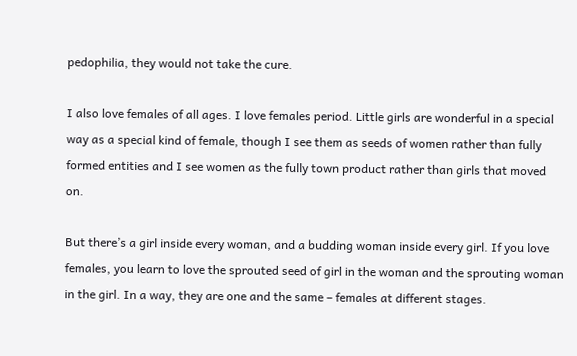pedophilia, they would not take the cure.

I also love females of all ages. I love females period. Little girls are wonderful in a special way as a special kind of female, though I see them as seeds of women rather than fully formed entities and I see women as the fully town product rather than girls that moved on.

But there’s a girl inside every woman, and a budding woman inside every girl. If you love females, you learn to love the sprouted seed of girl in the woman and the sprouting woman in the girl. In a way, they are one and the same – females at different stages.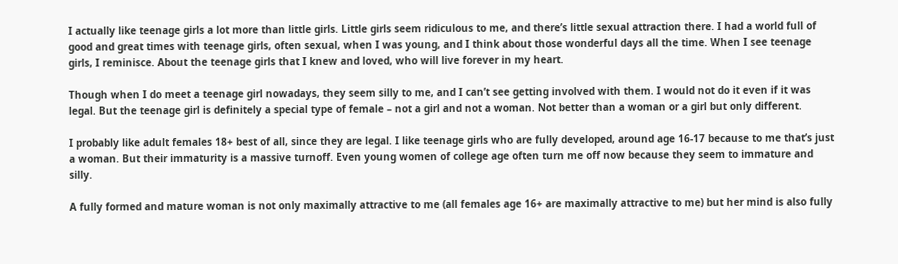I actually like teenage girls a lot more than little girls. Little girls seem ridiculous to me, and there’s little sexual attraction there. I had a world full of good and great times with teenage girls, often sexual, when I was young, and I think about those wonderful days all the time. When I see teenage girls, I reminisce. About the teenage girls that I knew and loved, who will live forever in my heart.

Though when I do meet a teenage girl nowadays, they seem silly to me, and I can’t see getting involved with them. I would not do it even if it was legal. But the teenage girl is definitely a special type of female – not a girl and not a woman. Not better than a woman or a girl but only different.

I probably like adult females 18+ best of all, since they are legal. I like teenage girls who are fully developed, around age 16-17 because to me that’s just a woman. But their immaturity is a massive turnoff. Even young women of college age often turn me off now because they seem to immature and silly.

A fully formed and mature woman is not only maximally attractive to me (all females age 16+ are maximally attractive to me) but her mind is also fully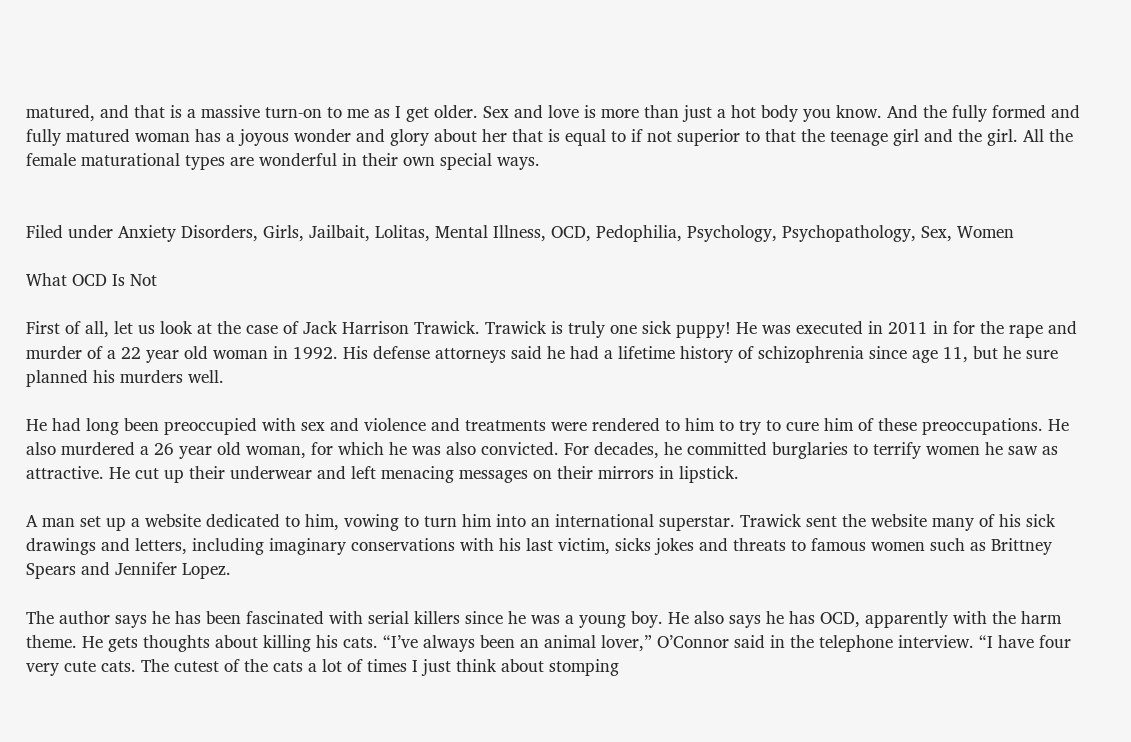matured, and that is a massive turn-on to me as I get older. Sex and love is more than just a hot body you know. And the fully formed and fully matured woman has a joyous wonder and glory about her that is equal to if not superior to that the teenage girl and the girl. All the female maturational types are wonderful in their own special ways.


Filed under Anxiety Disorders, Girls, Jailbait, Lolitas, Mental Illness, OCD, Pedophilia, Psychology, Psychopathology, Sex, Women

What OCD Is Not

First of all, let us look at the case of Jack Harrison Trawick. Trawick is truly one sick puppy! He was executed in 2011 in for the rape and murder of a 22 year old woman in 1992. His defense attorneys said he had a lifetime history of schizophrenia since age 11, but he sure planned his murders well.

He had long been preoccupied with sex and violence and treatments were rendered to him to try to cure him of these preoccupations. He also murdered a 26 year old woman, for which he was also convicted. For decades, he committed burglaries to terrify women he saw as attractive. He cut up their underwear and left menacing messages on their mirrors in lipstick.

A man set up a website dedicated to him, vowing to turn him into an international superstar. Trawick sent the website many of his sick drawings and letters, including imaginary conservations with his last victim, sicks jokes and threats to famous women such as Brittney Spears and Jennifer Lopez.

The author says he has been fascinated with serial killers since he was a young boy. He also says he has OCD, apparently with the harm theme. He gets thoughts about killing his cats. “I’ve always been an animal lover,” O’Connor said in the telephone interview. “I have four very cute cats. The cutest of the cats a lot of times I just think about stomping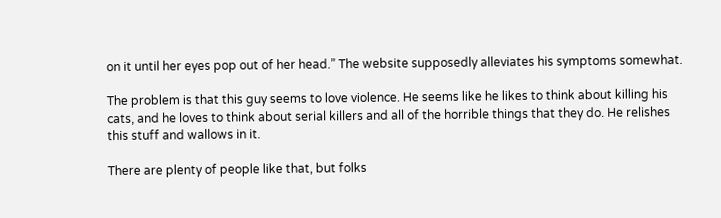on it until her eyes pop out of her head.” The website supposedly alleviates his symptoms somewhat.

The problem is that this guy seems to love violence. He seems like he likes to think about killing his cats, and he loves to think about serial killers and all of the horrible things that they do. He relishes this stuff and wallows in it.

There are plenty of people like that, but folks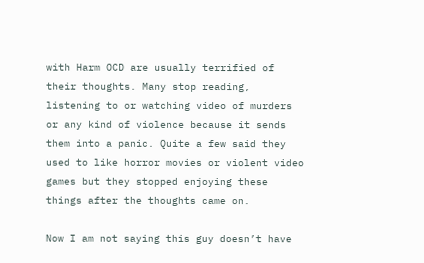with Harm OCD are usually terrified of their thoughts. Many stop reading, listening to or watching video of murders or any kind of violence because it sends them into a panic. Quite a few said they used to like horror movies or violent video games but they stopped enjoying these things after the thoughts came on.

Now I am not saying this guy doesn’t have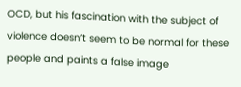OCD, but his fascination with the subject of violence doesn’t seem to be normal for these people and paints a false image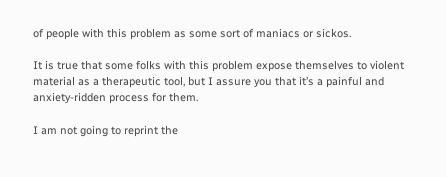of people with this problem as some sort of maniacs or sickos.

It is true that some folks with this problem expose themselves to violent material as a therapeutic tool, but I assure you that it’s a painful and anxiety-ridden process for them.

I am not going to reprint the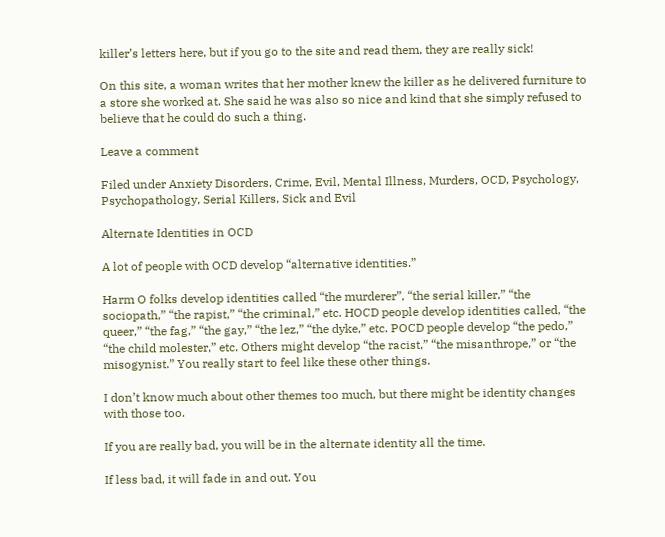killer’s letters here, but if you go to the site and read them, they are really sick!

On this site, a woman writes that her mother knew the killer as he delivered furniture to a store she worked at. She said he was also so nice and kind that she simply refused to believe that he could do such a thing.

Leave a comment

Filed under Anxiety Disorders, Crime, Evil, Mental Illness, Murders, OCD, Psychology, Psychopathology, Serial Killers, Sick and Evil

Alternate Identities in OCD

A lot of people with OCD develop “alternative identities.”

Harm O folks develop identities called “the murderer”, “the serial killer,” “the sociopath,” “the rapist,” “the criminal,” etc. HOCD people develop identities called, “the queer,” “the fag,” “the gay,” “the lez,” “the dyke,” etc. POCD people develop “the pedo,” “the child molester,” etc. Others might develop “the racist,” “the misanthrope,” or “the misogynist.” You really start to feel like these other things.

I don’t know much about other themes too much, but there might be identity changes with those too.

If you are really bad, you will be in the alternate identity all the time.

If less bad, it will fade in and out. You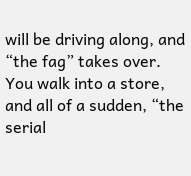will be driving along, and “the fag” takes over. You walk into a store, and all of a sudden, “the serial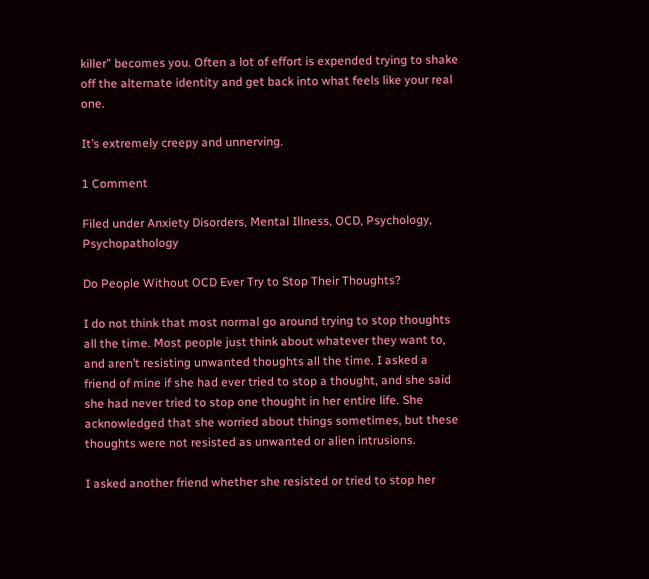killer” becomes you. Often a lot of effort is expended trying to shake off the alternate identity and get back into what feels like your real one.

It’s extremely creepy and unnerving.

1 Comment

Filed under Anxiety Disorders, Mental Illness, OCD, Psychology, Psychopathology

Do People Without OCD Ever Try to Stop Their Thoughts?

I do not think that most normal go around trying to stop thoughts all the time. Most people just think about whatever they want to, and aren’t resisting unwanted thoughts all the time. I asked a friend of mine if she had ever tried to stop a thought, and she said she had never tried to stop one thought in her entire life. She acknowledged that she worried about things sometimes, but these thoughts were not resisted as unwanted or alien intrusions.

I asked another friend whether she resisted or tried to stop her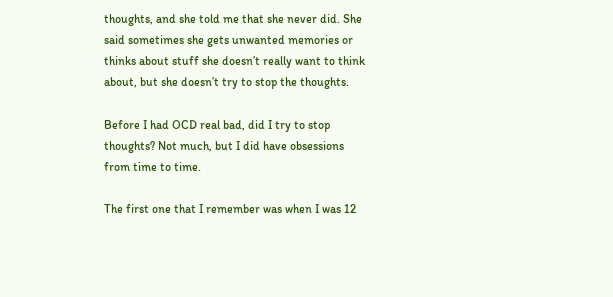thoughts, and she told me that she never did. She said sometimes she gets unwanted memories or thinks about stuff she doesn’t really want to think about, but she doesn’t try to stop the thoughts.

Before I had OCD real bad, did I try to stop thoughts? Not much, but I did have obsessions from time to time.

The first one that I remember was when I was 12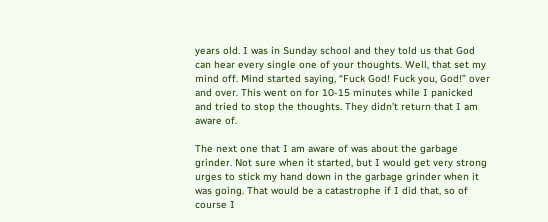years old. I was in Sunday school and they told us that God can hear every single one of your thoughts. Well, that set my mind off. Mind started saying, “Fuck God! Fuck you, God!” over and over. This went on for 10-15 minutes while I panicked and tried to stop the thoughts. They didn’t return that I am aware of.

The next one that I am aware of was about the garbage grinder. Not sure when it started, but I would get very strong urges to stick my hand down in the garbage grinder when it was going. That would be a catastrophe if I did that, so of course I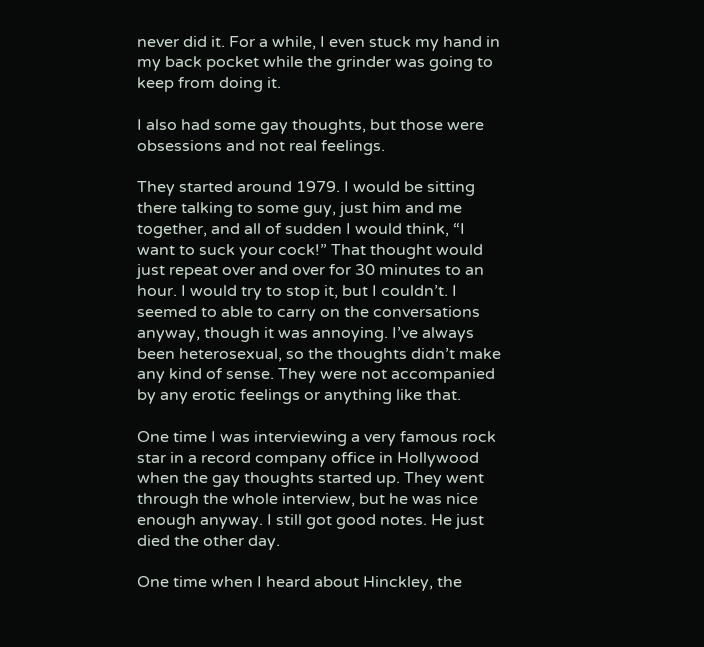never did it. For a while, I even stuck my hand in my back pocket while the grinder was going to keep from doing it.

I also had some gay thoughts, but those were obsessions and not real feelings.

They started around 1979. I would be sitting there talking to some guy, just him and me together, and all of sudden I would think, “I want to suck your cock!” That thought would just repeat over and over for 30 minutes to an hour. I would try to stop it, but I couldn’t. I seemed to able to carry on the conversations anyway, though it was annoying. I’ve always been heterosexual, so the thoughts didn’t make any kind of sense. They were not accompanied by any erotic feelings or anything like that.

One time I was interviewing a very famous rock star in a record company office in Hollywood when the gay thoughts started up. They went through the whole interview, but he was nice enough anyway. I still got good notes. He just died the other day.

One time when I heard about Hinckley, the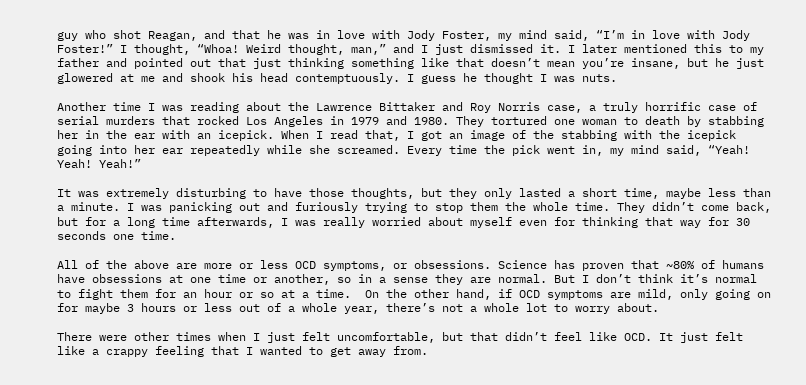guy who shot Reagan, and that he was in love with Jody Foster, my mind said, “I’m in love with Jody Foster!” I thought, “Whoa! Weird thought, man,” and I just dismissed it. I later mentioned this to my father and pointed out that just thinking something like that doesn’t mean you’re insane, but he just glowered at me and shook his head contemptuously. I guess he thought I was nuts.

Another time I was reading about the Lawrence Bittaker and Roy Norris case, a truly horrific case of serial murders that rocked Los Angeles in 1979 and 1980. They tortured one woman to death by stabbing her in the ear with an icepick. When I read that, I got an image of the stabbing with the icepick going into her ear repeatedly while she screamed. Every time the pick went in, my mind said, “Yeah! Yeah! Yeah!”

It was extremely disturbing to have those thoughts, but they only lasted a short time, maybe less than a minute. I was panicking out and furiously trying to stop them the whole time. They didn’t come back, but for a long time afterwards, I was really worried about myself even for thinking that way for 30 seconds one time.

All of the above are more or less OCD symptoms, or obsessions. Science has proven that ~80% of humans have obsessions at one time or another, so in a sense they are normal. But I don’t think it’s normal to fight them for an hour or so at a time.  On the other hand, if OCD symptoms are mild, only going on for maybe 3 hours or less out of a whole year, there’s not a whole lot to worry about.

There were other times when I just felt uncomfortable, but that didn’t feel like OCD. It just felt like a crappy feeling that I wanted to get away from.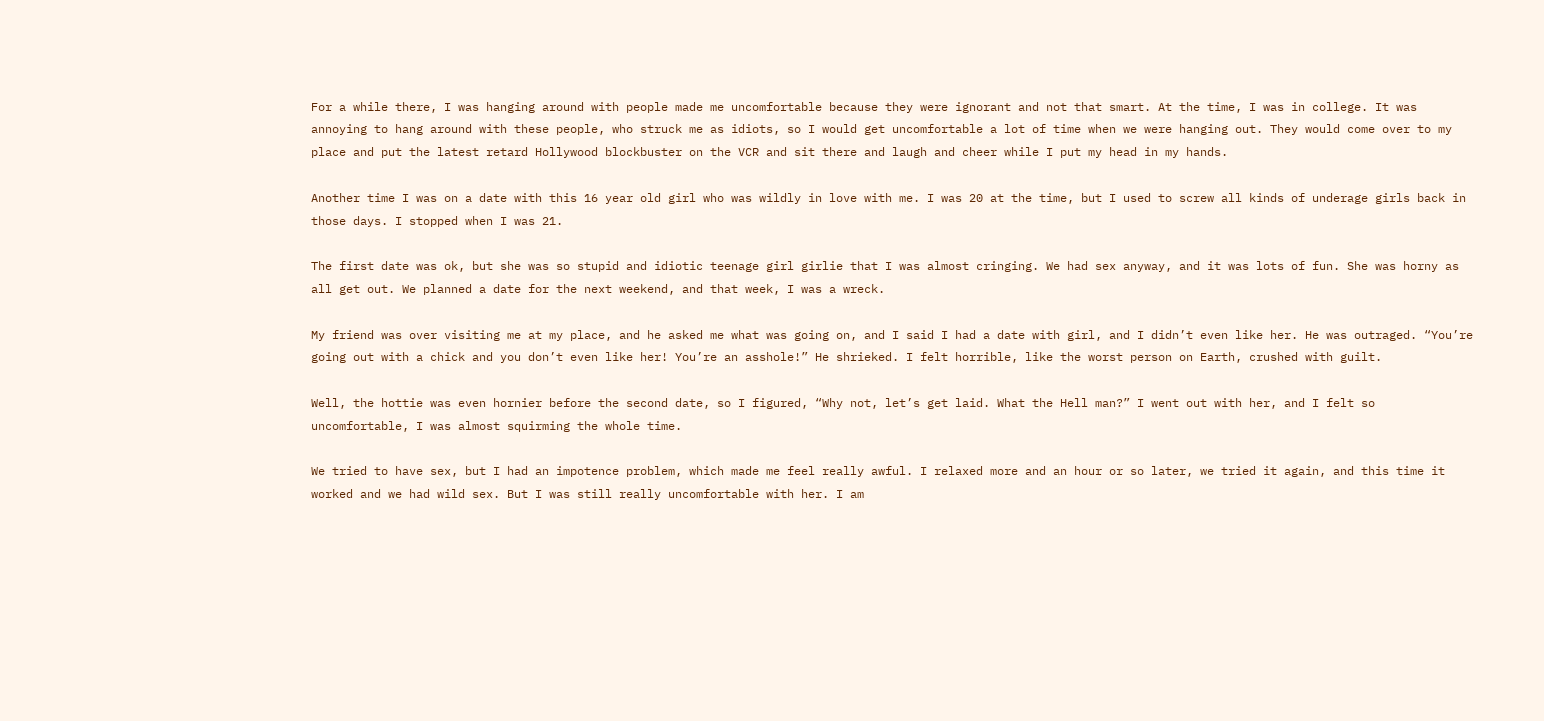For a while there, I was hanging around with people made me uncomfortable because they were ignorant and not that smart. At the time, I was in college. It was annoying to hang around with these people, who struck me as idiots, so I would get uncomfortable a lot of time when we were hanging out. They would come over to my place and put the latest retard Hollywood blockbuster on the VCR and sit there and laugh and cheer while I put my head in my hands.

Another time I was on a date with this 16 year old girl who was wildly in love with me. I was 20 at the time, but I used to screw all kinds of underage girls back in those days. I stopped when I was 21.

The first date was ok, but she was so stupid and idiotic teenage girl girlie that I was almost cringing. We had sex anyway, and it was lots of fun. She was horny as all get out. We planned a date for the next weekend, and that week, I was a wreck.

My friend was over visiting me at my place, and he asked me what was going on, and I said I had a date with girl, and I didn’t even like her. He was outraged. “You’re going out with a chick and you don’t even like her! You’re an asshole!” He shrieked. I felt horrible, like the worst person on Earth, crushed with guilt.

Well, the hottie was even hornier before the second date, so I figured, “Why not, let’s get laid. What the Hell man?” I went out with her, and I felt so uncomfortable, I was almost squirming the whole time.

We tried to have sex, but I had an impotence problem, which made me feel really awful. I relaxed more and an hour or so later, we tried it again, and this time it worked and we had wild sex. But I was still really uncomfortable with her. I am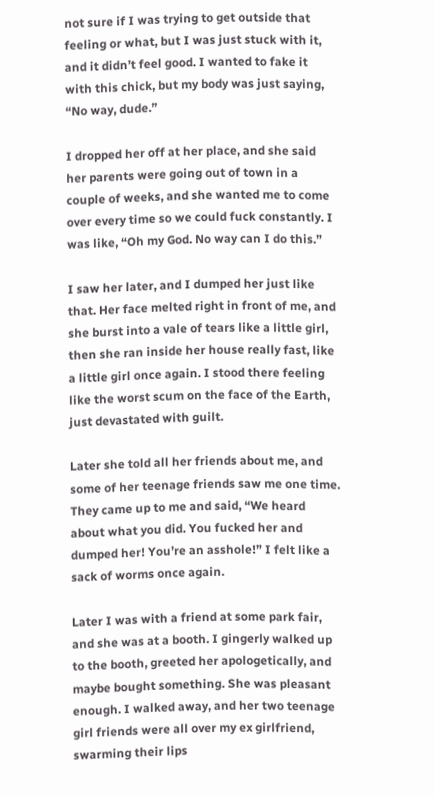not sure if I was trying to get outside that feeling or what, but I was just stuck with it, and it didn’t feel good. I wanted to fake it with this chick, but my body was just saying,  “No way, dude.”

I dropped her off at her place, and she said her parents were going out of town in a couple of weeks, and she wanted me to come over every time so we could fuck constantly. I was like, “Oh my God. No way can I do this.”

I saw her later, and I dumped her just like that. Her face melted right in front of me, and she burst into a vale of tears like a little girl, then she ran inside her house really fast, like a little girl once again. I stood there feeling like the worst scum on the face of the Earth, just devastated with guilt.

Later she told all her friends about me, and some of her teenage friends saw me one time. They came up to me and said, “We heard about what you did. You fucked her and dumped her! You’re an asshole!” I felt like a sack of worms once again.

Later I was with a friend at some park fair, and she was at a booth. I gingerly walked up to the booth, greeted her apologetically, and maybe bought something. She was pleasant enough. I walked away, and her two teenage girl friends were all over my ex girlfriend, swarming their lips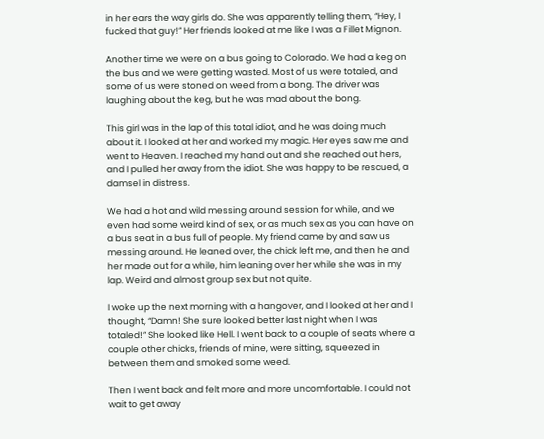in her ears the way girls do. She was apparently telling them, “Hey, I fucked that guy!” Her friends looked at me like I was a Fillet Mignon.

Another time we were on a bus going to Colorado. We had a keg on the bus and we were getting wasted. Most of us were totaled, and some of us were stoned on weed from a bong. The driver was laughing about the keg, but he was mad about the bong.

This girl was in the lap of this total idiot, and he was doing much about it. I looked at her and worked my magic. Her eyes saw me and went to Heaven. I reached my hand out and she reached out hers, and I pulled her away from the idiot. She was happy to be rescued, a damsel in distress.

We had a hot and wild messing around session for while, and we even had some weird kind of sex, or as much sex as you can have on a bus seat in a bus full of people. My friend came by and saw us messing around. He leaned over, the chick left me, and then he and her made out for a while, him leaning over her while she was in my lap. Weird and almost group sex but not quite.

I woke up the next morning with a hangover, and I looked at her and I thought, “Damn! She sure looked better last night when I was totaled!” She looked like Hell. I went back to a couple of seats where a couple other chicks, friends of mine, were sitting, squeezed in between them and smoked some weed.

Then I went back and felt more and more uncomfortable. I could not wait to get away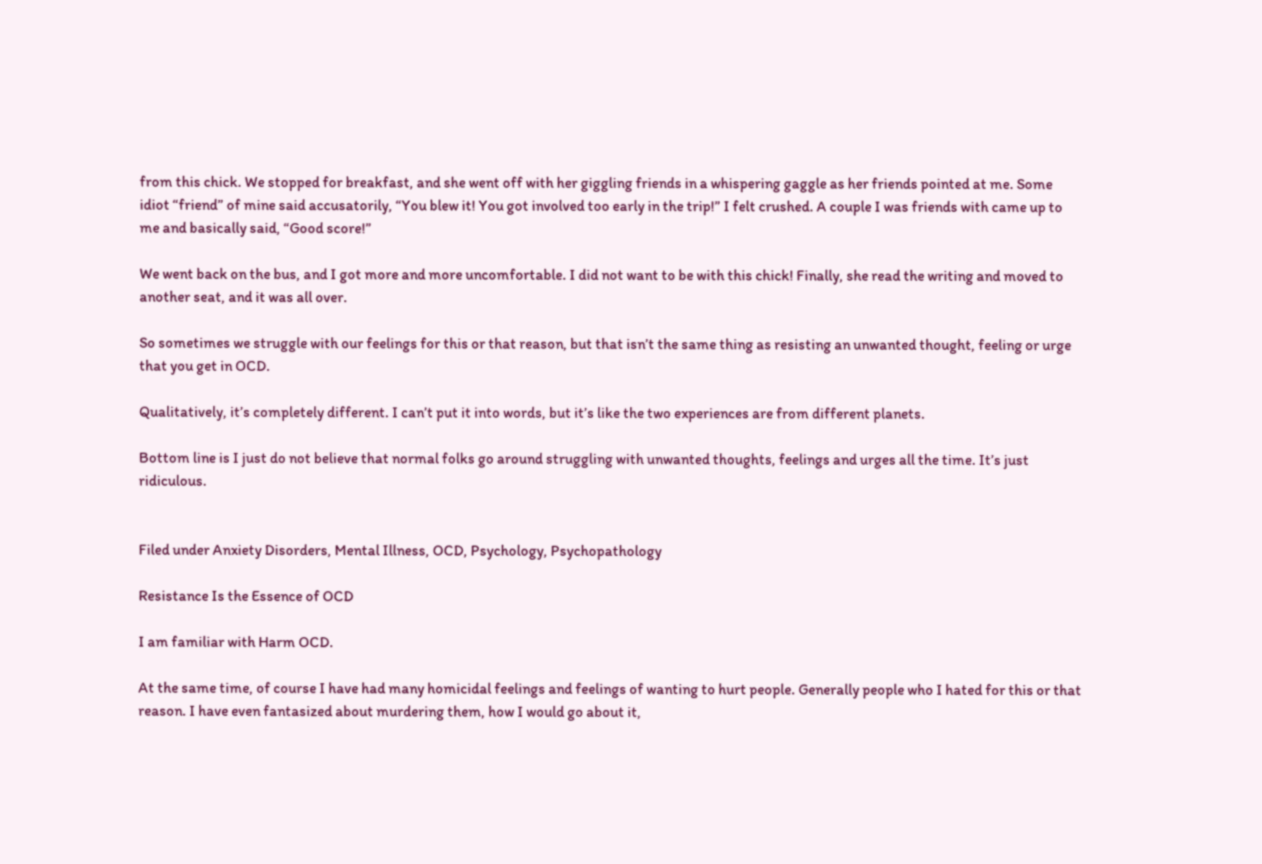from this chick. We stopped for breakfast, and she went off with her giggling friends in a whispering gaggle as her friends pointed at me. Some idiot “friend” of mine said accusatorily, “You blew it! You got involved too early in the trip!” I felt crushed. A couple I was friends with came up to me and basically said, “Good score!”

We went back on the bus, and I got more and more uncomfortable. I did not want to be with this chick! Finally, she read the writing and moved to another seat, and it was all over.

So sometimes we struggle with our feelings for this or that reason, but that isn’t the same thing as resisting an unwanted thought, feeling or urge that you get in OCD.

Qualitatively, it’s completely different. I can’t put it into words, but it’s like the two experiences are from different planets.

Bottom line is I just do not believe that normal folks go around struggling with unwanted thoughts, feelings and urges all the time. It’s just ridiculous.


Filed under Anxiety Disorders, Mental Illness, OCD, Psychology, Psychopathology

Resistance Is the Essence of OCD

I am familiar with Harm OCD.

At the same time, of course I have had many homicidal feelings and feelings of wanting to hurt people. Generally people who I hated for this or that reason. I have even fantasized about murdering them, how I would go about it,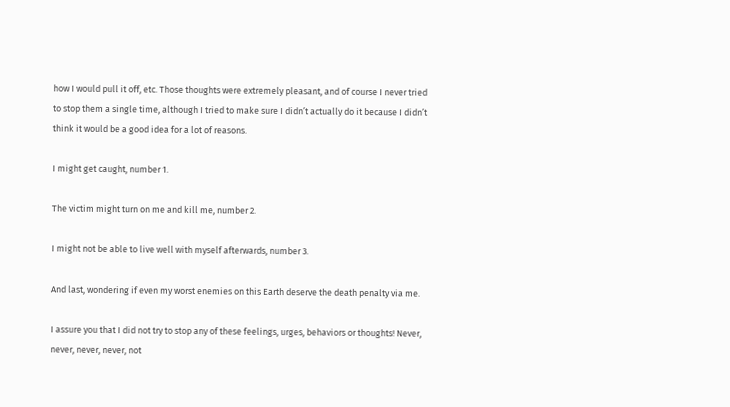how I would pull it off, etc. Those thoughts were extremely pleasant, and of course I never tried to stop them a single time, although I tried to make sure I didn’t actually do it because I didn’t think it would be a good idea for a lot of reasons.

I might get caught, number 1.

The victim might turn on me and kill me, number 2.

I might not be able to live well with myself afterwards, number 3.

And last, wondering if even my worst enemies on this Earth deserve the death penalty via me.

I assure you that I did not try to stop any of these feelings, urges, behaviors or thoughts! Never, never, never, never, not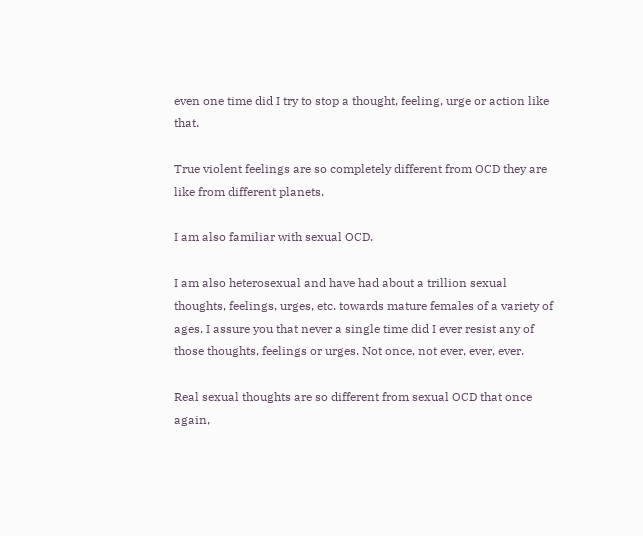even one time did I try to stop a thought, feeling, urge or action like that.

True violent feelings are so completely different from OCD they are like from different planets.

I am also familiar with sexual OCD.

I am also heterosexual and have had about a trillion sexual thoughts, feelings, urges, etc. towards mature females of a variety of ages. I assure you that never a single time did I ever resist any of those thoughts, feelings or urges. Not once, not ever, ever, ever.

Real sexual thoughts are so different from sexual OCD that once again,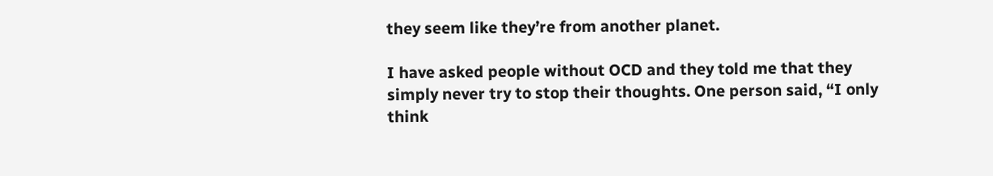they seem like they’re from another planet.

I have asked people without OCD and they told me that they simply never try to stop their thoughts. One person said, “I only think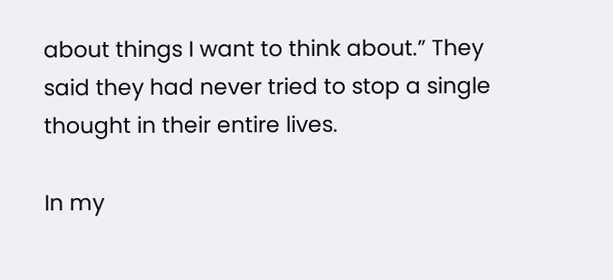about things I want to think about.” They said they had never tried to stop a single thought in their entire lives.

In my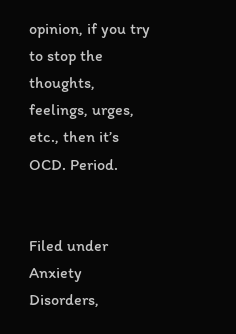opinion, if you try to stop the thoughts, feelings, urges, etc., then it’s OCD. Period.


Filed under Anxiety Disorders,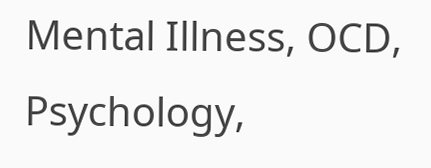Mental Illness, OCD, Psychology,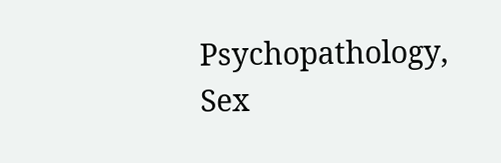Psychopathology, Sex